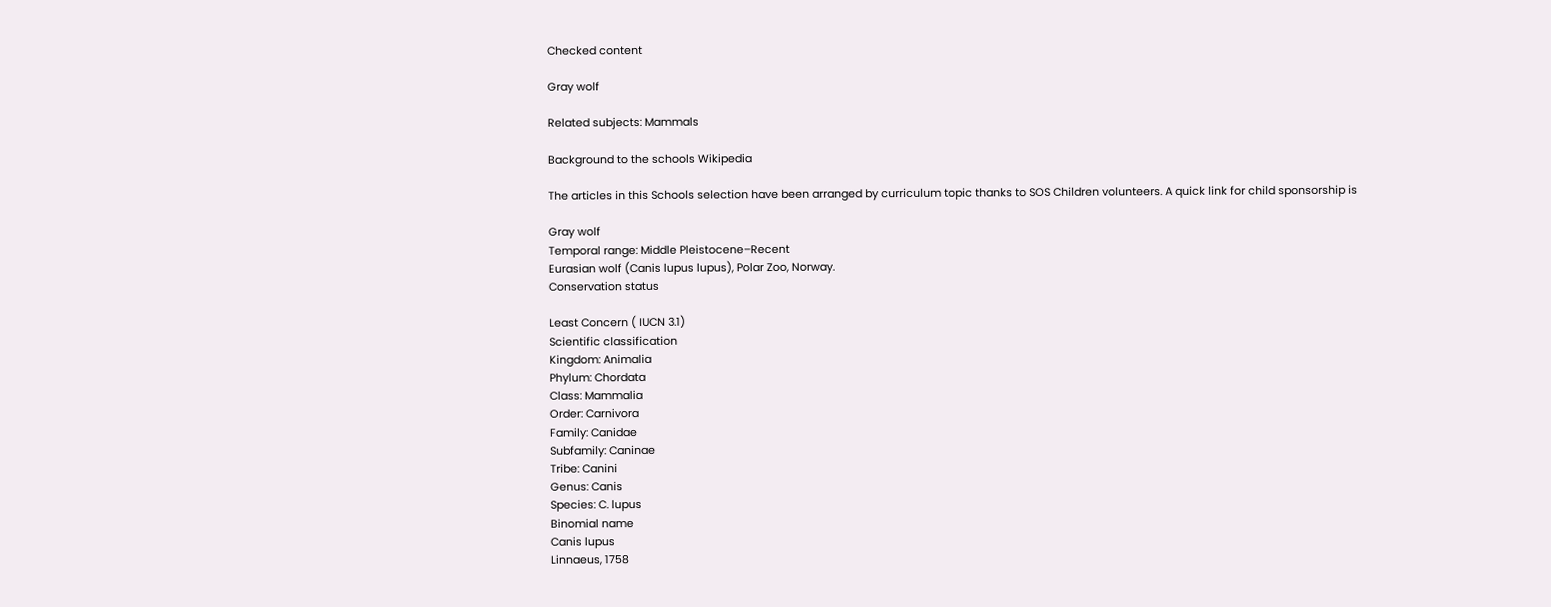Checked content

Gray wolf

Related subjects: Mammals

Background to the schools Wikipedia

The articles in this Schools selection have been arranged by curriculum topic thanks to SOS Children volunteers. A quick link for child sponsorship is

Gray wolf
Temporal range: Middle Pleistocene–Recent
Eurasian wolf (Canis lupus lupus), Polar Zoo, Norway.
Conservation status

Least Concern ( IUCN 3.1)
Scientific classification
Kingdom: Animalia
Phylum: Chordata
Class: Mammalia
Order: Carnivora
Family: Canidae
Subfamily: Caninae
Tribe: Canini
Genus: Canis
Species: C. lupus
Binomial name
Canis lupus
Linnaeus, 1758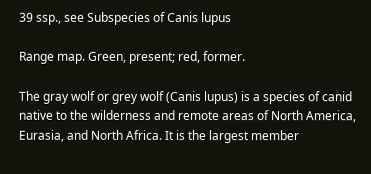39 ssp., see Subspecies of Canis lupus

Range map. Green, present; red, former.

The gray wolf or grey wolf (Canis lupus) is a species of canid native to the wilderness and remote areas of North America, Eurasia, and North Africa. It is the largest member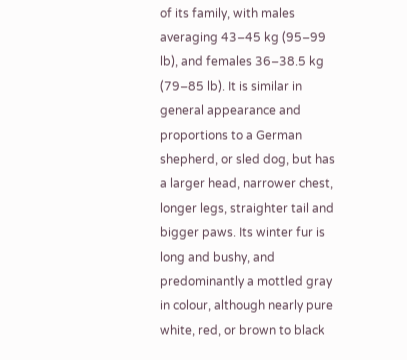of its family, with males averaging 43–45 kg (95–99 lb), and females 36–38.5 kg (79–85 lb). It is similar in general appearance and proportions to a German shepherd, or sled dog, but has a larger head, narrower chest, longer legs, straighter tail and bigger paws. Its winter fur is long and bushy, and predominantly a mottled gray in colour, although nearly pure white, red, or brown to black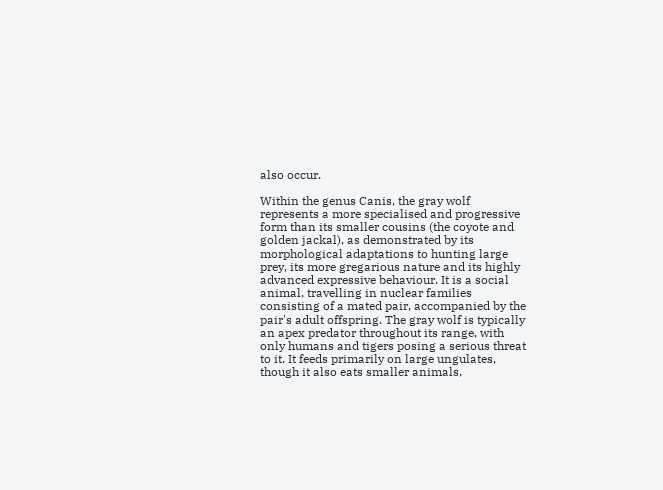also occur.

Within the genus Canis, the gray wolf represents a more specialised and progressive form than its smaller cousins (the coyote and golden jackal), as demonstrated by its morphological adaptations to hunting large prey, its more gregarious nature and its highly advanced expressive behaviour. It is a social animal, travelling in nuclear families consisting of a mated pair, accompanied by the pair's adult offspring. The gray wolf is typically an apex predator throughout its range, with only humans and tigers posing a serious threat to it. It feeds primarily on large ungulates, though it also eats smaller animals,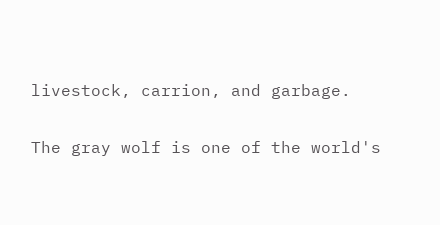livestock, carrion, and garbage.

The gray wolf is one of the world's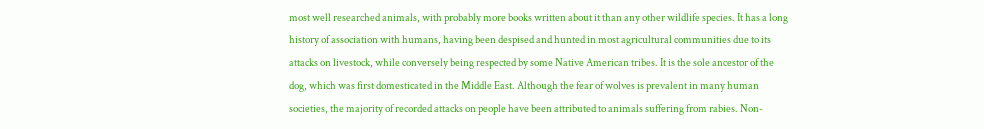most well researched animals, with probably more books written about it than any other wildlife species. It has a long history of association with humans, having been despised and hunted in most agricultural communities due to its attacks on livestock, while conversely being respected by some Native American tribes. It is the sole ancestor of the dog, which was first domesticated in the Middle East. Although the fear of wolves is prevalent in many human societies, the majority of recorded attacks on people have been attributed to animals suffering from rabies. Non-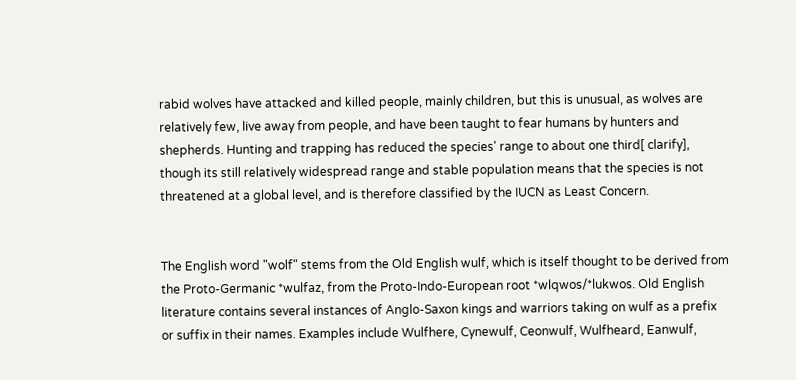rabid wolves have attacked and killed people, mainly children, but this is unusual, as wolves are relatively few, live away from people, and have been taught to fear humans by hunters and shepherds. Hunting and trapping has reduced the species' range to about one third[ clarify], though its still relatively widespread range and stable population means that the species is not threatened at a global level, and is therefore classified by the IUCN as Least Concern.


The English word "wolf" stems from the Old English wulf, which is itself thought to be derived from the Proto-Germanic *wulfaz, from the Proto-Indo-European root *wlqwos/*lukwos. Old English literature contains several instances of Anglo-Saxon kings and warriors taking on wulf as a prefix or suffix in their names. Examples include Wulfhere, Cynewulf, Ceonwulf, Wulfheard, Eanwulf,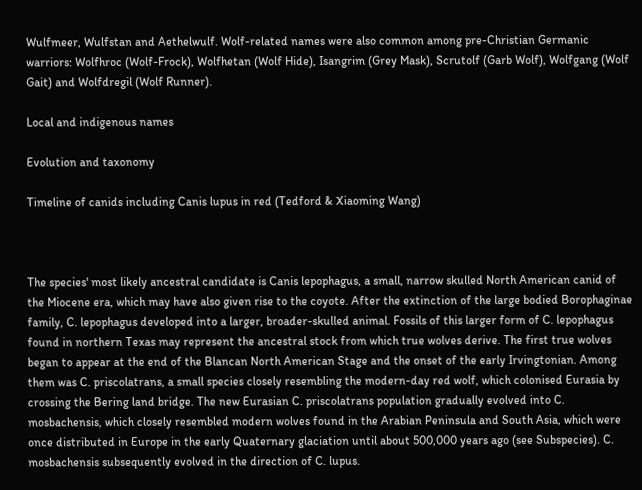Wulfmeer, Wulfstan and Aethelwulf. Wolf-related names were also common among pre-Christian Germanic warriors: Wolfhroc (Wolf-Frock), Wolfhetan (Wolf Hide), Isangrim (Grey Mask), Scrutolf (Garb Wolf), Wolfgang (Wolf Gait) and Wolfdregil (Wolf Runner).

Local and indigenous names

Evolution and taxonomy

Timeline of canids including Canis lupus in red (Tedford & Xiaoming Wang)



The species' most likely ancestral candidate is Canis lepophagus, a small, narrow skulled North American canid of the Miocene era, which may have also given rise to the coyote. After the extinction of the large bodied Borophaginae family, C. lepophagus developed into a larger, broader-skulled animal. Fossils of this larger form of C. lepophagus found in northern Texas may represent the ancestral stock from which true wolves derive. The first true wolves began to appear at the end of the Blancan North American Stage and the onset of the early Irvingtonian. Among them was C. priscolatrans, a small species closely resembling the modern-day red wolf, which colonised Eurasia by crossing the Bering land bridge. The new Eurasian C. priscolatrans population gradually evolved into C. mosbachensis, which closely resembled modern wolves found in the Arabian Peninsula and South Asia, which were once distributed in Europe in the early Quaternary glaciation until about 500,000 years ago (see Subspecies). C. mosbachensis subsequently evolved in the direction of C. lupus.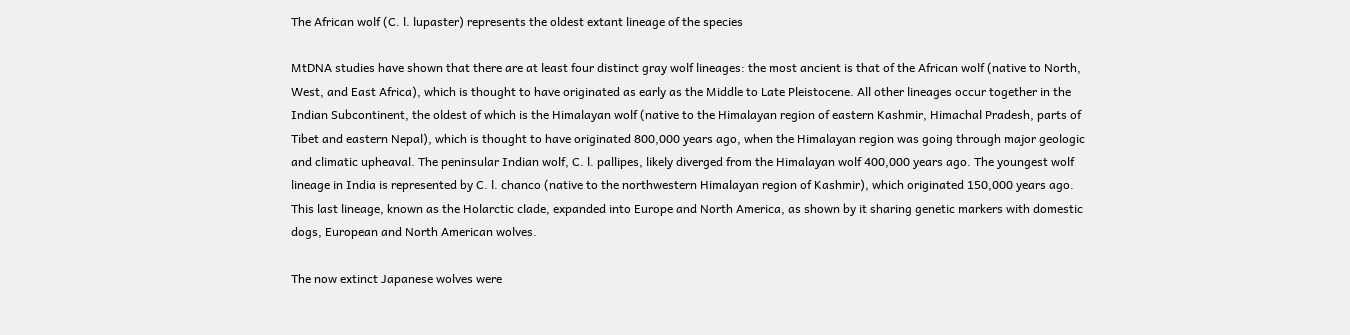The African wolf (C. l. lupaster) represents the oldest extant lineage of the species

MtDNA studies have shown that there are at least four distinct gray wolf lineages: the most ancient is that of the African wolf (native to North, West, and East Africa), which is thought to have originated as early as the Middle to Late Pleistocene. All other lineages occur together in the Indian Subcontinent, the oldest of which is the Himalayan wolf (native to the Himalayan region of eastern Kashmir, Himachal Pradesh, parts of Tibet and eastern Nepal), which is thought to have originated 800,000 years ago, when the Himalayan region was going through major geologic and climatic upheaval. The peninsular Indian wolf, C. l. pallipes, likely diverged from the Himalayan wolf 400,000 years ago. The youngest wolf lineage in India is represented by C. l. chanco (native to the northwestern Himalayan region of Kashmir), which originated 150,000 years ago. This last lineage, known as the Holarctic clade, expanded into Europe and North America, as shown by it sharing genetic markers with domestic dogs, European and North American wolves.

The now extinct Japanese wolves were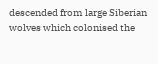descended from large Siberian wolves which colonised the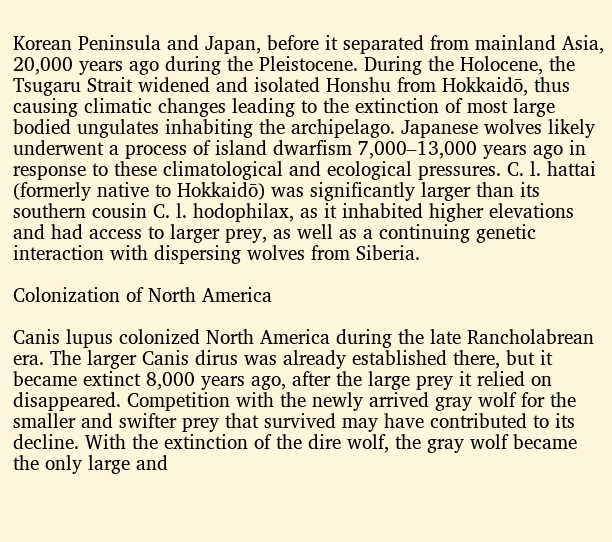Korean Peninsula and Japan, before it separated from mainland Asia, 20,000 years ago during the Pleistocene. During the Holocene, the Tsugaru Strait widened and isolated Honshu from Hokkaidō, thus causing climatic changes leading to the extinction of most large bodied ungulates inhabiting the archipelago. Japanese wolves likely underwent a process of island dwarfism 7,000–13,000 years ago in response to these climatological and ecological pressures. C. l. hattai (formerly native to Hokkaidō) was significantly larger than its southern cousin C. l. hodophilax, as it inhabited higher elevations and had access to larger prey, as well as a continuing genetic interaction with dispersing wolves from Siberia.

Colonization of North America

Canis lupus colonized North America during the late Rancholabrean era. The larger Canis dirus was already established there, but it became extinct 8,000 years ago, after the large prey it relied on disappeared. Competition with the newly arrived gray wolf for the smaller and swifter prey that survived may have contributed to its decline. With the extinction of the dire wolf, the gray wolf became the only large and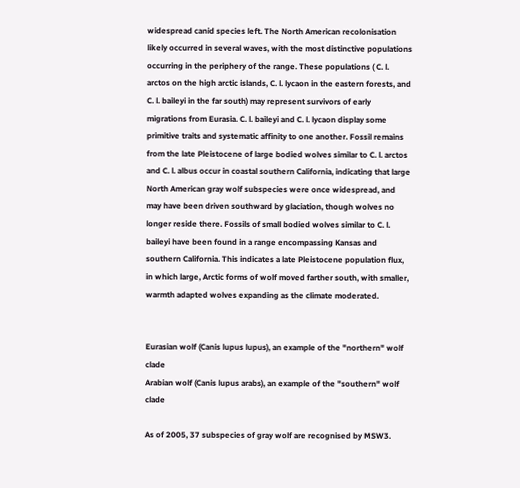widespread canid species left. The North American recolonisation likely occurred in several waves, with the most distinctive populations occurring in the periphery of the range. These populations ( C. l. arctos on the high arctic islands, C. l. lycaon in the eastern forests, and C. l. baileyi in the far south) may represent survivors of early migrations from Eurasia. C. l. baileyi and C. l. lycaon display some primitive traits and systematic affinity to one another. Fossil remains from the late Pleistocene of large bodied wolves similar to C. l. arctos and C. l. albus occur in coastal southern California, indicating that large North American gray wolf subspecies were once widespread, and may have been driven southward by glaciation, though wolves no longer reside there. Fossils of small bodied wolves similar to C. l. baileyi have been found in a range encompassing Kansas and southern California. This indicates a late Pleistocene population flux, in which large, Arctic forms of wolf moved farther south, with smaller, warmth adapted wolves expanding as the climate moderated.


Eurasian wolf (Canis lupus lupus), an example of the "northern" wolf clade
Arabian wolf (Canis lupus arabs), an example of the "southern" wolf clade

As of 2005, 37 subspecies of gray wolf are recognised by MSW3.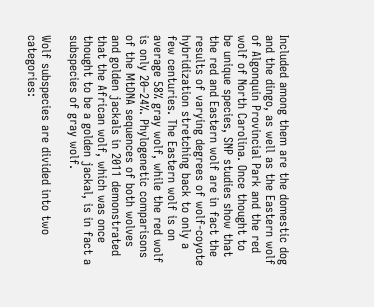Included among them are the domestic dog and the dingo, as well as the Eastern wolf of Algonquin Provincial Park and the red wolf of North Carolina. Once thought to be unique species, SNP studies show that the red and Eastern wolf are in fact the results of varying degrees of wolf-coyote hybridization stretching back to only a few centuries. The Eastern wolf is on average 58% gray wolf, while the red wolf is only 20–24%. Phylogenetic comparisons of the MtDNA sequences of both wolves and golden jackals in 2011 demonstrated that the African wolf, which was once thought to be a golden jackal, is in fact a subspecies of gray wolf.

Wolf subspecies are divided into two categories: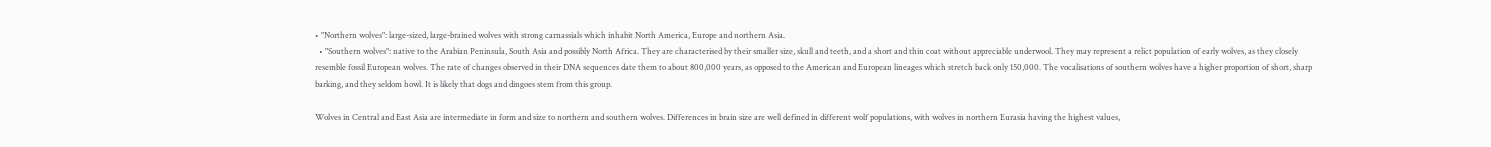• "Northern wolves": large-sized, large-brained wolves with strong carnassials which inhabit North America, Europe and northern Asia.
  • "Southern wolves": native to the Arabian Peninsula, South Asia and possibly North Africa. They are characterised by their smaller size, skull and teeth, and a short and thin coat without appreciable underwool. They may represent a relict population of early wolves, as they closely resemble fossil European wolves. The rate of changes observed in their DNA sequences date them to about 800,000 years, as opposed to the American and European lineages which stretch back only 150,000. The vocalisations of southern wolves have a higher proportion of short, sharp barking, and they seldom howl. It is likely that dogs and dingoes stem from this group.

Wolves in Central and East Asia are intermediate in form and size to northern and southern wolves. Differences in brain size are well defined in different wolf populations, with wolves in northern Eurasia having the highest values,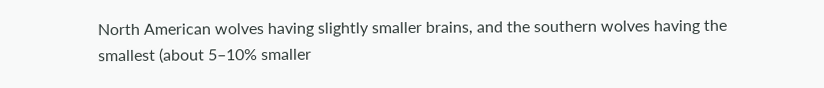North American wolves having slightly smaller brains, and the southern wolves having the smallest (about 5–10% smaller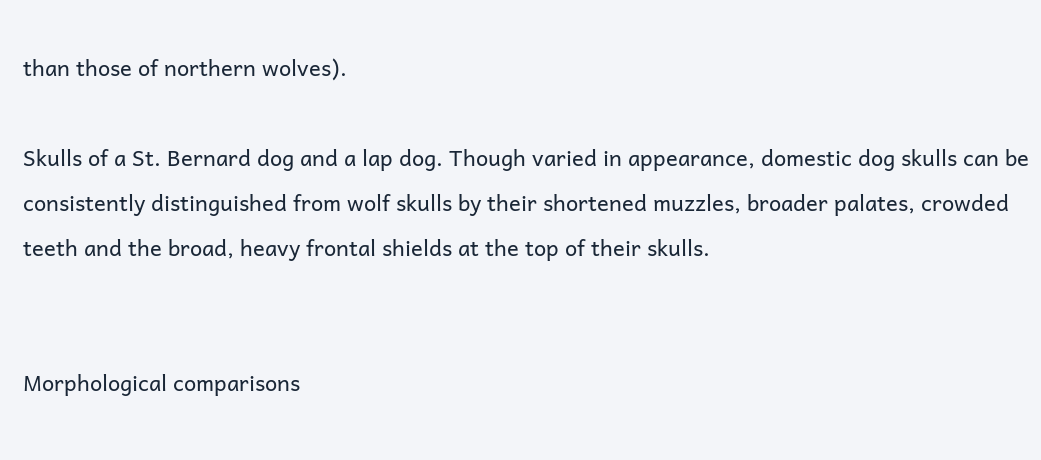than those of northern wolves).

Skulls of a St. Bernard dog and a lap dog. Though varied in appearance, domestic dog skulls can be consistently distinguished from wolf skulls by their shortened muzzles, broader palates, crowded teeth and the broad, heavy frontal shields at the top of their skulls.


Morphological comparisons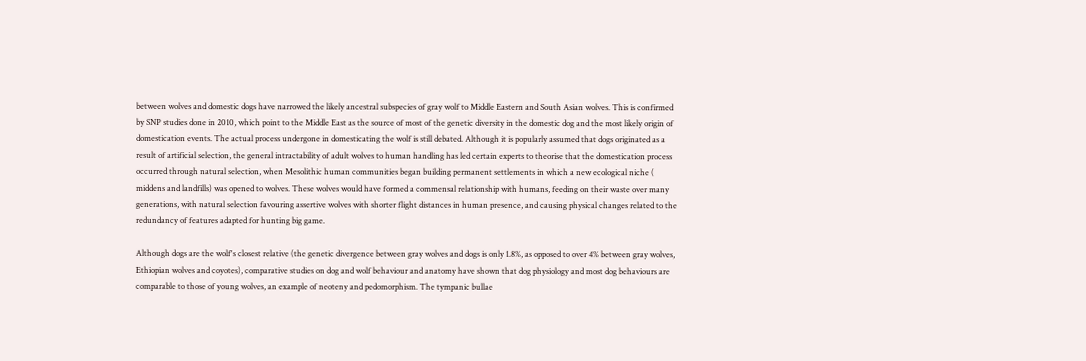between wolves and domestic dogs have narrowed the likely ancestral subspecies of gray wolf to Middle Eastern and South Asian wolves. This is confirmed by SNP studies done in 2010, which point to the Middle East as the source of most of the genetic diversity in the domestic dog and the most likely origin of domestication events. The actual process undergone in domesticating the wolf is still debated. Although it is popularly assumed that dogs originated as a result of artificial selection, the general intractability of adult wolves to human handling has led certain experts to theorise that the domestication process occurred through natural selection, when Mesolithic human communities began building permanent settlements in which a new ecological niche ( middens and landfills) was opened to wolves. These wolves would have formed a commensal relationship with humans, feeding on their waste over many generations, with natural selection favouring assertive wolves with shorter flight distances in human presence, and causing physical changes related to the redundancy of features adapted for hunting big game.

Although dogs are the wolf's closest relative (the genetic divergence between gray wolves and dogs is only 1.8%, as opposed to over 4% between gray wolves, Ethiopian wolves and coyotes), comparative studies on dog and wolf behaviour and anatomy have shown that dog physiology and most dog behaviours are comparable to those of young wolves, an example of neoteny and pedomorphism. The tympanic bullae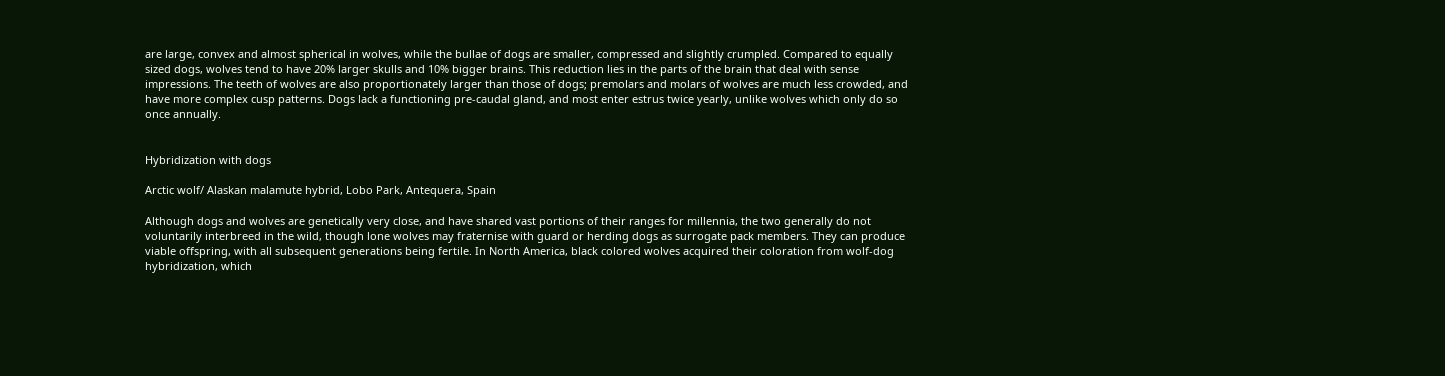are large, convex and almost spherical in wolves, while the bullae of dogs are smaller, compressed and slightly crumpled. Compared to equally sized dogs, wolves tend to have 20% larger skulls and 10% bigger brains. This reduction lies in the parts of the brain that deal with sense impressions. The teeth of wolves are also proportionately larger than those of dogs; premolars and molars of wolves are much less crowded, and have more complex cusp patterns. Dogs lack a functioning pre-caudal gland, and most enter estrus twice yearly, unlike wolves which only do so once annually.


Hybridization with dogs

Arctic wolf/ Alaskan malamute hybrid, Lobo Park, Antequera, Spain

Although dogs and wolves are genetically very close, and have shared vast portions of their ranges for millennia, the two generally do not voluntarily interbreed in the wild, though lone wolves may fraternise with guard or herding dogs as surrogate pack members. They can produce viable offspring, with all subsequent generations being fertile. In North America, black colored wolves acquired their coloration from wolf-dog hybridization, which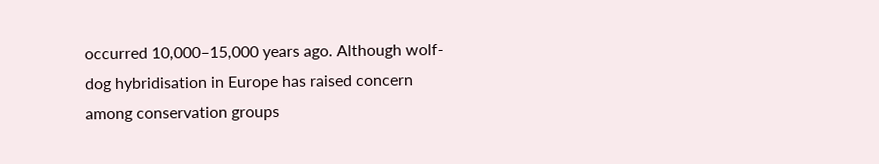occurred 10,000–15,000 years ago. Although wolf-dog hybridisation in Europe has raised concern among conservation groups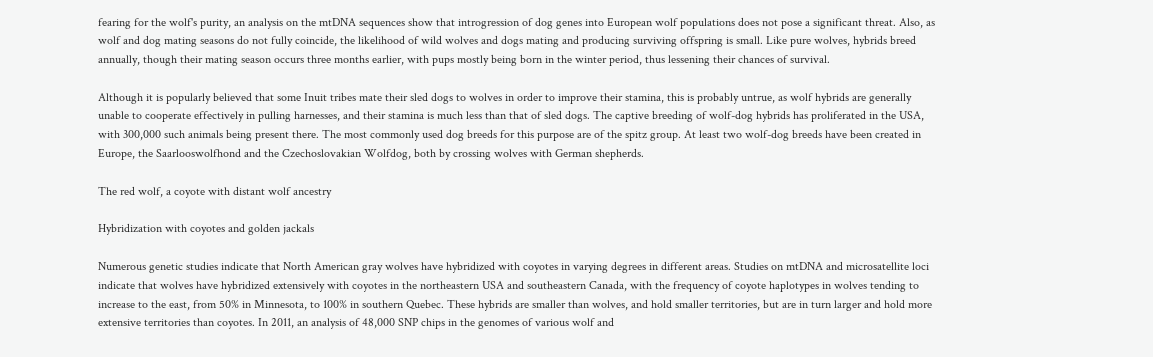fearing for the wolf's purity, an analysis on the mtDNA sequences show that introgression of dog genes into European wolf populations does not pose a significant threat. Also, as wolf and dog mating seasons do not fully coincide, the likelihood of wild wolves and dogs mating and producing surviving offspring is small. Like pure wolves, hybrids breed annually, though their mating season occurs three months earlier, with pups mostly being born in the winter period, thus lessening their chances of survival.

Although it is popularly believed that some Inuit tribes mate their sled dogs to wolves in order to improve their stamina, this is probably untrue, as wolf hybrids are generally unable to cooperate effectively in pulling harnesses, and their stamina is much less than that of sled dogs. The captive breeding of wolf-dog hybrids has proliferated in the USA, with 300,000 such animals being present there. The most commonly used dog breeds for this purpose are of the spitz group. At least two wolf-dog breeds have been created in Europe, the Saarlooswolfhond and the Czechoslovakian Wolfdog, both by crossing wolves with German shepherds.

The red wolf, a coyote with distant wolf ancestry

Hybridization with coyotes and golden jackals

Numerous genetic studies indicate that North American gray wolves have hybridized with coyotes in varying degrees in different areas. Studies on mtDNA and microsatellite loci indicate that wolves have hybridized extensively with coyotes in the northeastern USA and southeastern Canada, with the frequency of coyote haplotypes in wolves tending to increase to the east, from 50% in Minnesota, to 100% in southern Quebec. These hybrids are smaller than wolves, and hold smaller territories, but are in turn larger and hold more extensive territories than coyotes. In 2011, an analysis of 48,000 SNP chips in the genomes of various wolf and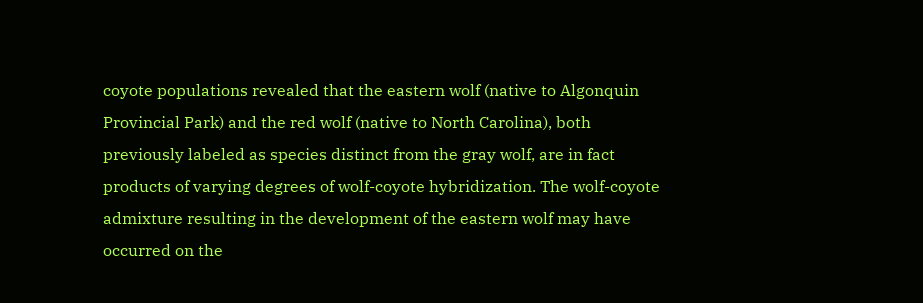coyote populations revealed that the eastern wolf (native to Algonquin Provincial Park) and the red wolf (native to North Carolina), both previously labeled as species distinct from the gray wolf, are in fact products of varying degrees of wolf-coyote hybridization. The wolf-coyote admixture resulting in the development of the eastern wolf may have occurred on the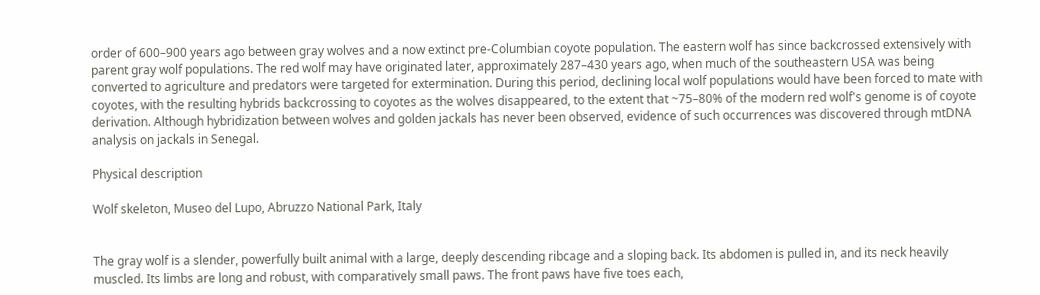order of 600–900 years ago between gray wolves and a now extinct pre-Columbian coyote population. The eastern wolf has since backcrossed extensively with parent gray wolf populations. The red wolf may have originated later, approximately 287–430 years ago, when much of the southeastern USA was being converted to agriculture and predators were targeted for extermination. During this period, declining local wolf populations would have been forced to mate with coyotes, with the resulting hybrids backcrossing to coyotes as the wolves disappeared, to the extent that ~75–80% of the modern red wolf's genome is of coyote derivation. Although hybridization between wolves and golden jackals has never been observed, evidence of such occurrences was discovered through mtDNA analysis on jackals in Senegal.

Physical description

Wolf skeleton, Museo del Lupo, Abruzzo National Park, Italy


The gray wolf is a slender, powerfully built animal with a large, deeply descending ribcage and a sloping back. Its abdomen is pulled in, and its neck heavily muscled. Its limbs are long and robust, with comparatively small paws. The front paws have five toes each,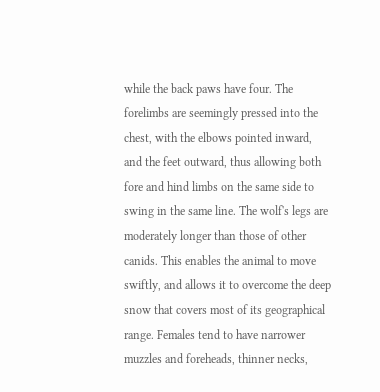while the back paws have four. The forelimbs are seemingly pressed into the chest, with the elbows pointed inward, and the feet outward, thus allowing both fore and hind limbs on the same side to swing in the same line. The wolf's legs are moderately longer than those of other canids. This enables the animal to move swiftly, and allows it to overcome the deep snow that covers most of its geographical range. Females tend to have narrower muzzles and foreheads, thinner necks,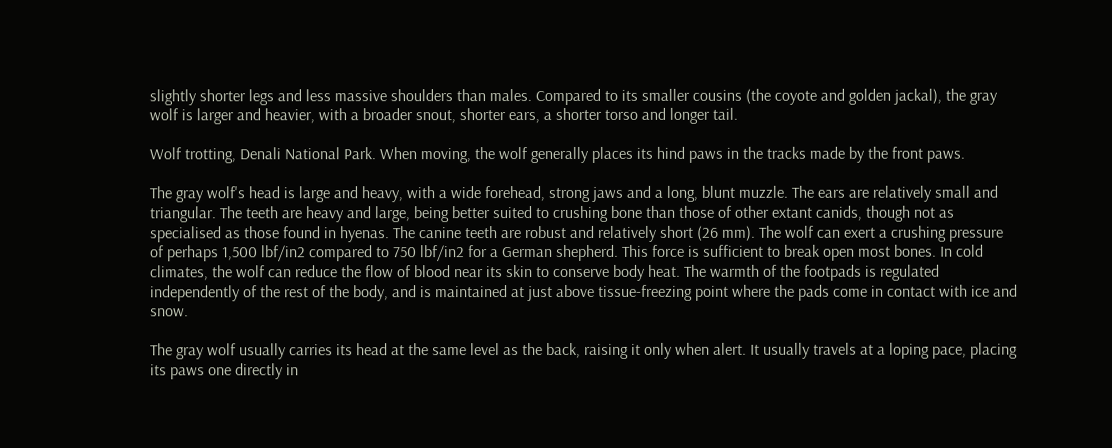slightly shorter legs and less massive shoulders than males. Compared to its smaller cousins (the coyote and golden jackal), the gray wolf is larger and heavier, with a broader snout, shorter ears, a shorter torso and longer tail.

Wolf trotting, Denali National Park. When moving, the wolf generally places its hind paws in the tracks made by the front paws.

The gray wolf's head is large and heavy, with a wide forehead, strong jaws and a long, blunt muzzle. The ears are relatively small and triangular. The teeth are heavy and large, being better suited to crushing bone than those of other extant canids, though not as specialised as those found in hyenas. The canine teeth are robust and relatively short (26 mm). The wolf can exert a crushing pressure of perhaps 1,500 lbf/in2 compared to 750 lbf/in2 for a German shepherd. This force is sufficient to break open most bones. In cold climates, the wolf can reduce the flow of blood near its skin to conserve body heat. The warmth of the footpads is regulated independently of the rest of the body, and is maintained at just above tissue-freezing point where the pads come in contact with ice and snow.

The gray wolf usually carries its head at the same level as the back, raising it only when alert. It usually travels at a loping pace, placing its paws one directly in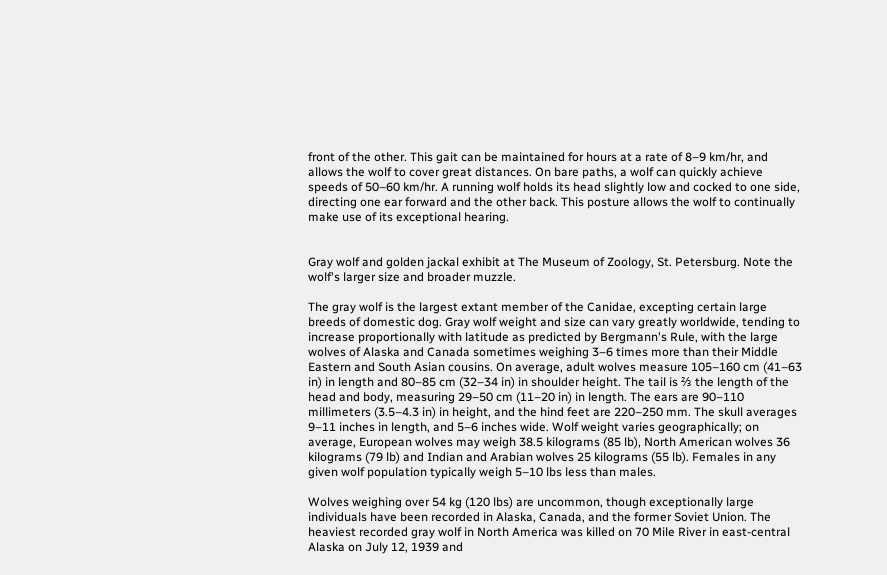front of the other. This gait can be maintained for hours at a rate of 8–9 km/hr, and allows the wolf to cover great distances. On bare paths, a wolf can quickly achieve speeds of 50–60 km/hr. A running wolf holds its head slightly low and cocked to one side, directing one ear forward and the other back. This posture allows the wolf to continually make use of its exceptional hearing.


Gray wolf and golden jackal exhibit at The Museum of Zoology, St. Petersburg. Note the wolf's larger size and broader muzzle.

The gray wolf is the largest extant member of the Canidae, excepting certain large breeds of domestic dog. Gray wolf weight and size can vary greatly worldwide, tending to increase proportionally with latitude as predicted by Bergmann's Rule, with the large wolves of Alaska and Canada sometimes weighing 3–6 times more than their Middle Eastern and South Asian cousins. On average, adult wolves measure 105–160 cm (41–63 in) in length and 80–85 cm (32–34 in) in shoulder height. The tail is ⅔ the length of the head and body, measuring 29–50 cm (11–20 in) in length. The ears are 90–110 millimeters (3.5–4.3 in) in height, and the hind feet are 220–250 mm. The skull averages 9–11 inches in length, and 5–6 inches wide. Wolf weight varies geographically; on average, European wolves may weigh 38.5 kilograms (85 lb), North American wolves 36 kilograms (79 lb) and Indian and Arabian wolves 25 kilograms (55 lb). Females in any given wolf population typically weigh 5–10 lbs less than males.

Wolves weighing over 54 kg (120 lbs) are uncommon, though exceptionally large individuals have been recorded in Alaska, Canada, and the former Soviet Union. The heaviest recorded gray wolf in North America was killed on 70 Mile River in east-central Alaska on July 12, 1939 and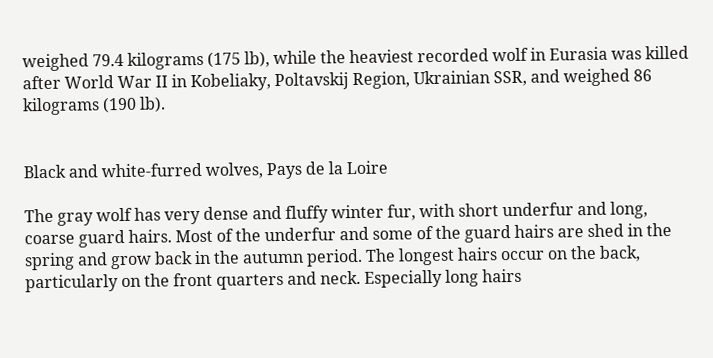weighed 79.4 kilograms (175 lb), while the heaviest recorded wolf in Eurasia was killed after World War II in Kobeliaky, Poltavskij Region, Ukrainian SSR, and weighed 86 kilograms (190 lb).


Black and white-furred wolves, Pays de la Loire

The gray wolf has very dense and fluffy winter fur, with short underfur and long, coarse guard hairs. Most of the underfur and some of the guard hairs are shed in the spring and grow back in the autumn period. The longest hairs occur on the back, particularly on the front quarters and neck. Especially long hairs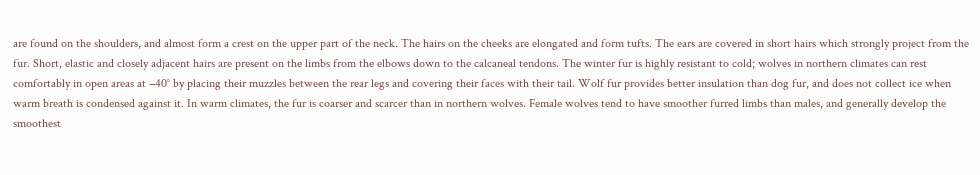are found on the shoulders, and almost form a crest on the upper part of the neck. The hairs on the cheeks are elongated and form tufts. The ears are covered in short hairs which strongly project from the fur. Short, elastic and closely adjacent hairs are present on the limbs from the elbows down to the calcaneal tendons. The winter fur is highly resistant to cold; wolves in northern climates can rest comfortably in open areas at −40° by placing their muzzles between the rear legs and covering their faces with their tail. Wolf fur provides better insulation than dog fur, and does not collect ice when warm breath is condensed against it. In warm climates, the fur is coarser and scarcer than in northern wolves. Female wolves tend to have smoother furred limbs than males, and generally develop the smoothest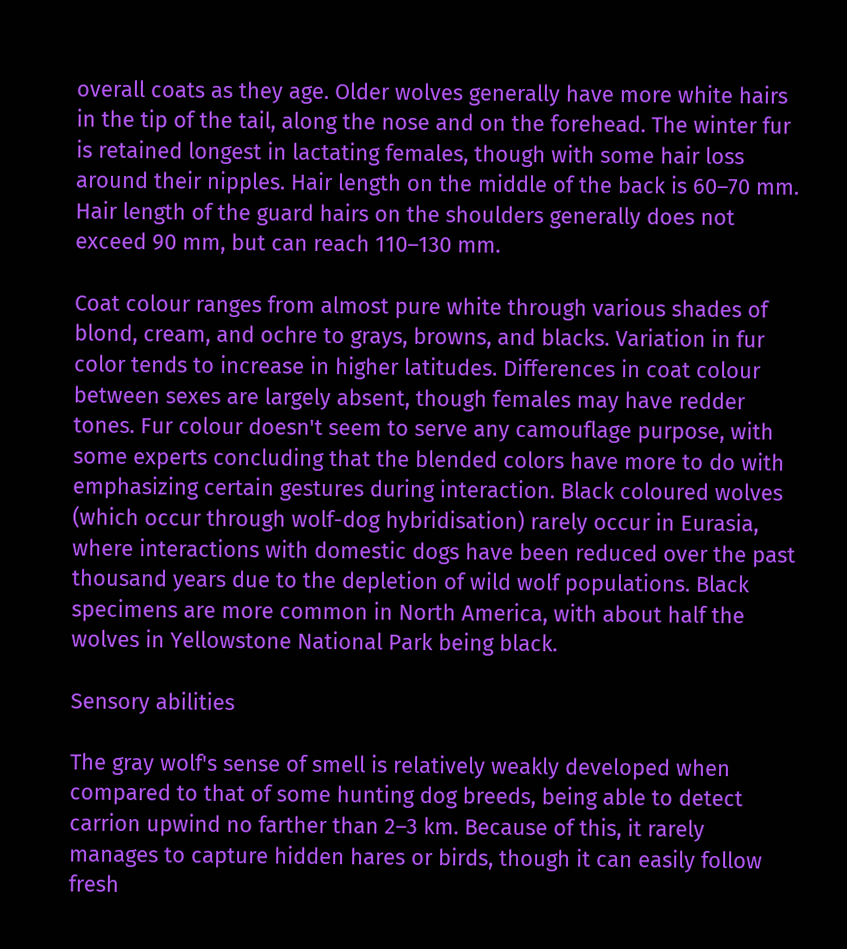overall coats as they age. Older wolves generally have more white hairs in the tip of the tail, along the nose and on the forehead. The winter fur is retained longest in lactating females, though with some hair loss around their nipples. Hair length on the middle of the back is 60–70 mm. Hair length of the guard hairs on the shoulders generally does not exceed 90 mm, but can reach 110–130 mm.

Coat colour ranges from almost pure white through various shades of blond, cream, and ochre to grays, browns, and blacks. Variation in fur color tends to increase in higher latitudes. Differences in coat colour between sexes are largely absent, though females may have redder tones. Fur colour doesn't seem to serve any camouflage purpose, with some experts concluding that the blended colors have more to do with emphasizing certain gestures during interaction. Black coloured wolves (which occur through wolf-dog hybridisation) rarely occur in Eurasia, where interactions with domestic dogs have been reduced over the past thousand years due to the depletion of wild wolf populations. Black specimens are more common in North America, with about half the wolves in Yellowstone National Park being black.

Sensory abilities

The gray wolf's sense of smell is relatively weakly developed when compared to that of some hunting dog breeds, being able to detect carrion upwind no farther than 2–3 km. Because of this, it rarely manages to capture hidden hares or birds, though it can easily follow fresh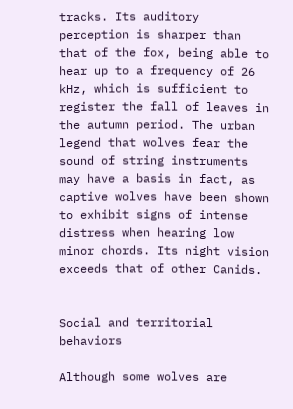tracks. Its auditory perception is sharper than that of the fox, being able to hear up to a frequency of 26 kHz, which is sufficient to register the fall of leaves in the autumn period. The urban legend that wolves fear the sound of string instruments may have a basis in fact, as captive wolves have been shown to exhibit signs of intense distress when hearing low minor chords. Its night vision exceeds that of other Canids.


Social and territorial behaviors

Although some wolves are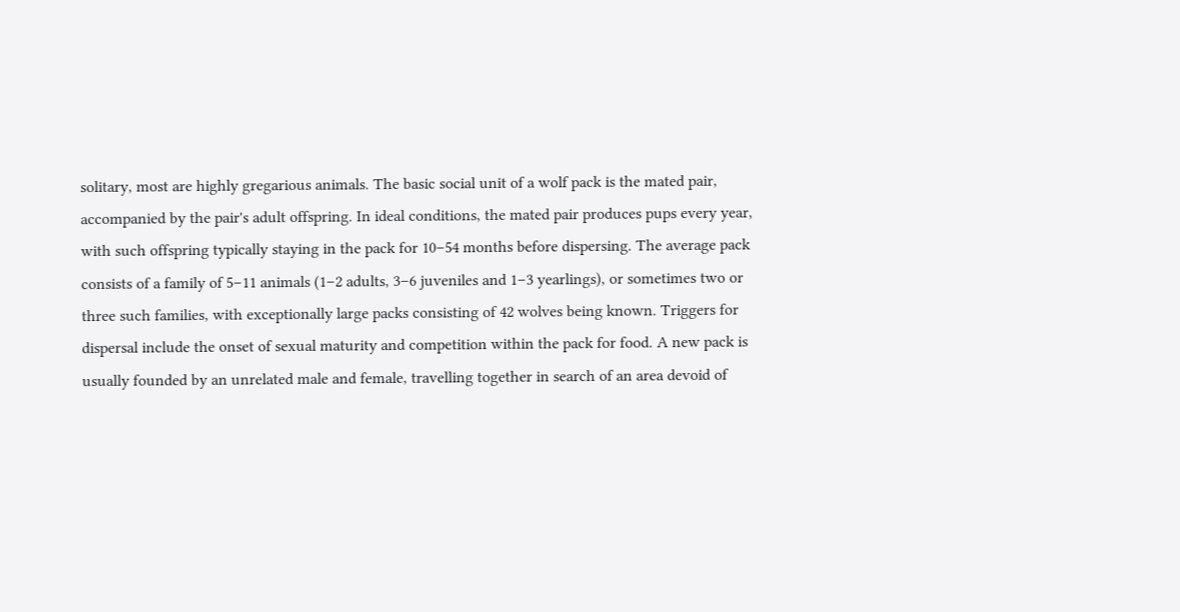solitary, most are highly gregarious animals. The basic social unit of a wolf pack is the mated pair, accompanied by the pair's adult offspring. In ideal conditions, the mated pair produces pups every year, with such offspring typically staying in the pack for 10–54 months before dispersing. The average pack consists of a family of 5–11 animals (1–2 adults, 3–6 juveniles and 1–3 yearlings), or sometimes two or three such families, with exceptionally large packs consisting of 42 wolves being known. Triggers for dispersal include the onset of sexual maturity and competition within the pack for food. A new pack is usually founded by an unrelated male and female, travelling together in search of an area devoid of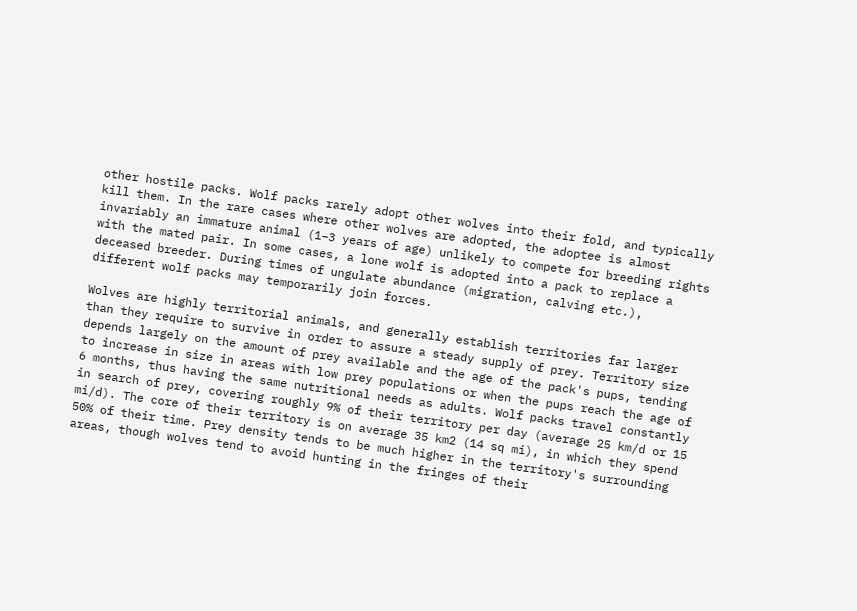other hostile packs. Wolf packs rarely adopt other wolves into their fold, and typically kill them. In the rare cases where other wolves are adopted, the adoptee is almost invariably an immature animal (1–3 years of age) unlikely to compete for breeding rights with the mated pair. In some cases, a lone wolf is adopted into a pack to replace a deceased breeder. During times of ungulate abundance (migration, calving etc.), different wolf packs may temporarily join forces.

Wolves are highly territorial animals, and generally establish territories far larger than they require to survive in order to assure a steady supply of prey. Territory size depends largely on the amount of prey available and the age of the pack's pups, tending to increase in size in areas with low prey populations or when the pups reach the age of 6 months, thus having the same nutritional needs as adults. Wolf packs travel constantly in search of prey, covering roughly 9% of their territory per day (average 25 km/d or 15 mi/d). The core of their territory is on average 35 km2 (14 sq mi), in which they spend 50% of their time. Prey density tends to be much higher in the territory's surrounding areas, though wolves tend to avoid hunting in the fringes of their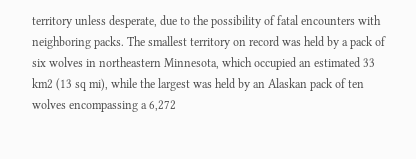territory unless desperate, due to the possibility of fatal encounters with neighboring packs. The smallest territory on record was held by a pack of six wolves in northeastern Minnesota, which occupied an estimated 33 km2 (13 sq mi), while the largest was held by an Alaskan pack of ten wolves encompassing a 6,272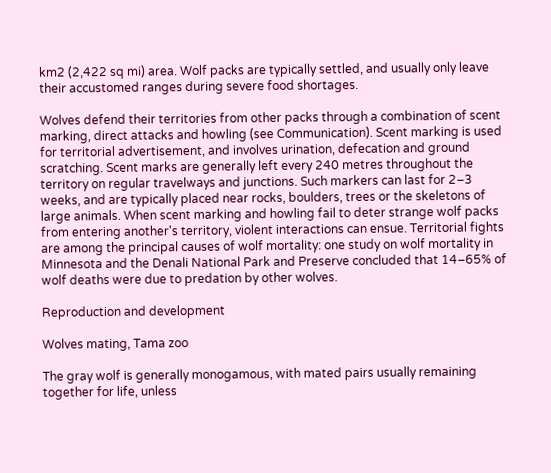km2 (2,422 sq mi) area. Wolf packs are typically settled, and usually only leave their accustomed ranges during severe food shortages.

Wolves defend their territories from other packs through a combination of scent marking, direct attacks and howling (see Communication). Scent marking is used for territorial advertisement, and involves urination, defecation and ground scratching. Scent marks are generally left every 240 metres throughout the territory on regular travelways and junctions. Such markers can last for 2–3 weeks, and are typically placed near rocks, boulders, trees or the skeletons of large animals. When scent marking and howling fail to deter strange wolf packs from entering another's territory, violent interactions can ensue. Territorial fights are among the principal causes of wolf mortality: one study on wolf mortality in Minnesota and the Denali National Park and Preserve concluded that 14–65% of wolf deaths were due to predation by other wolves.

Reproduction and development

Wolves mating, Tama zoo

The gray wolf is generally monogamous, with mated pairs usually remaining together for life, unless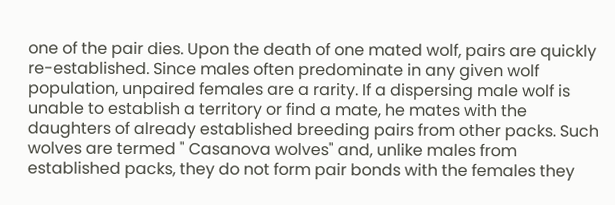one of the pair dies. Upon the death of one mated wolf, pairs are quickly re-established. Since males often predominate in any given wolf population, unpaired females are a rarity. If a dispersing male wolf is unable to establish a territory or find a mate, he mates with the daughters of already established breeding pairs from other packs. Such wolves are termed " Casanova wolves" and, unlike males from established packs, they do not form pair bonds with the females they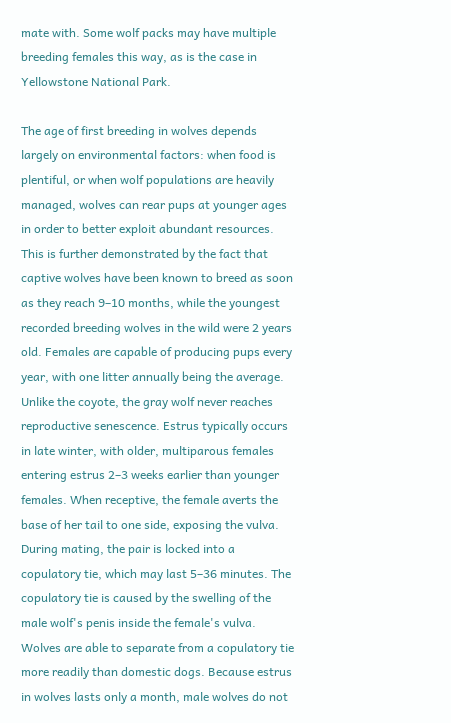mate with. Some wolf packs may have multiple breeding females this way, as is the case in Yellowstone National Park.

The age of first breeding in wolves depends largely on environmental factors: when food is plentiful, or when wolf populations are heavily managed, wolves can rear pups at younger ages in order to better exploit abundant resources. This is further demonstrated by the fact that captive wolves have been known to breed as soon as they reach 9–10 months, while the youngest recorded breeding wolves in the wild were 2 years old. Females are capable of producing pups every year, with one litter annually being the average. Unlike the coyote, the gray wolf never reaches reproductive senescence. Estrus typically occurs in late winter, with older, multiparous females entering estrus 2–3 weeks earlier than younger females. When receptive, the female averts the base of her tail to one side, exposing the vulva. During mating, the pair is locked into a copulatory tie, which may last 5–36 minutes. The copulatory tie is caused by the swelling of the male wolf's penis inside the female's vulva. Wolves are able to separate from a copulatory tie more readily than domestic dogs. Because estrus in wolves lasts only a month, male wolves do not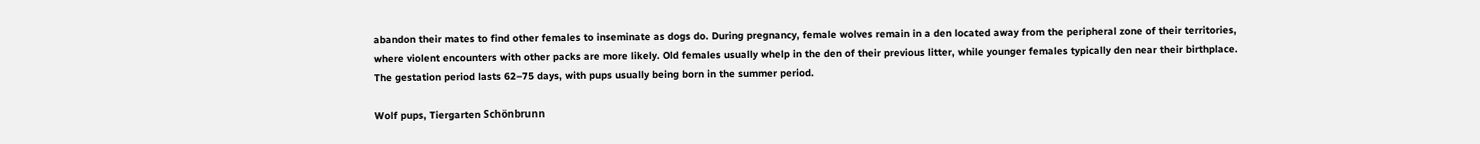abandon their mates to find other females to inseminate as dogs do. During pregnancy, female wolves remain in a den located away from the peripheral zone of their territories, where violent encounters with other packs are more likely. Old females usually whelp in the den of their previous litter, while younger females typically den near their birthplace. The gestation period lasts 62–75 days, with pups usually being born in the summer period.

Wolf pups, Tiergarten Schönbrunn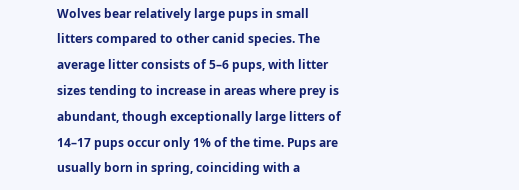Wolves bear relatively large pups in small litters compared to other canid species. The average litter consists of 5–6 pups, with litter sizes tending to increase in areas where prey is abundant, though exceptionally large litters of 14–17 pups occur only 1% of the time. Pups are usually born in spring, coinciding with a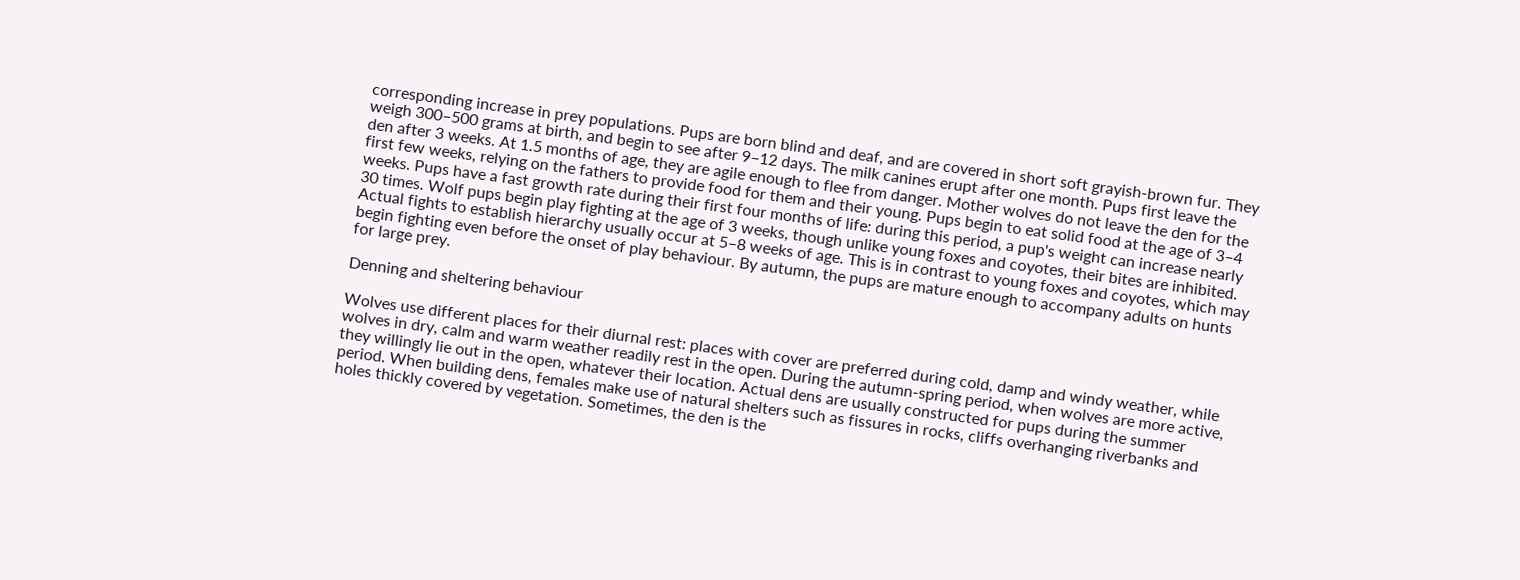corresponding increase in prey populations. Pups are born blind and deaf, and are covered in short soft grayish-brown fur. They weigh 300–500 grams at birth, and begin to see after 9–12 days. The milk canines erupt after one month. Pups first leave the den after 3 weeks. At 1.5 months of age, they are agile enough to flee from danger. Mother wolves do not leave the den for the first few weeks, relying on the fathers to provide food for them and their young. Pups begin to eat solid food at the age of 3–4 weeks. Pups have a fast growth rate during their first four months of life: during this period, a pup's weight can increase nearly 30 times. Wolf pups begin play fighting at the age of 3 weeks, though unlike young foxes and coyotes, their bites are inhibited. Actual fights to establish hierarchy usually occur at 5–8 weeks of age. This is in contrast to young foxes and coyotes, which may begin fighting even before the onset of play behaviour. By autumn, the pups are mature enough to accompany adults on hunts for large prey.

Denning and sheltering behaviour

Wolves use different places for their diurnal rest: places with cover are preferred during cold, damp and windy weather, while wolves in dry, calm and warm weather readily rest in the open. During the autumn-spring period, when wolves are more active, they willingly lie out in the open, whatever their location. Actual dens are usually constructed for pups during the summer period. When building dens, females make use of natural shelters such as fissures in rocks, cliffs overhanging riverbanks and holes thickly covered by vegetation. Sometimes, the den is the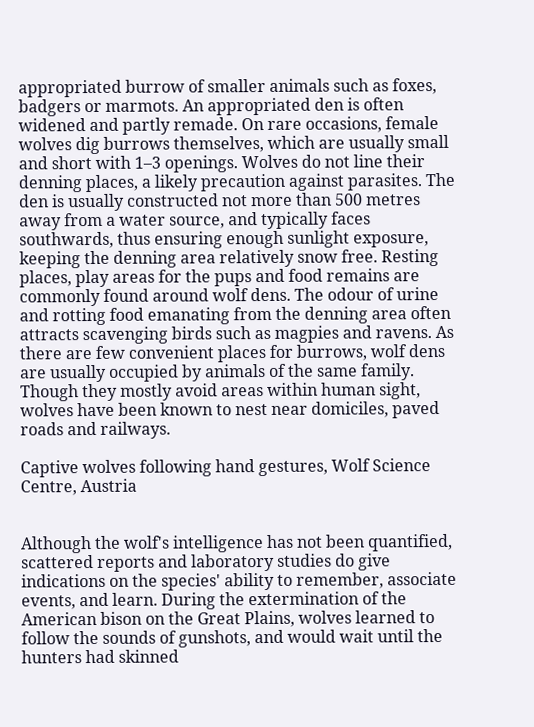appropriated burrow of smaller animals such as foxes, badgers or marmots. An appropriated den is often widened and partly remade. On rare occasions, female wolves dig burrows themselves, which are usually small and short with 1–3 openings. Wolves do not line their denning places, a likely precaution against parasites. The den is usually constructed not more than 500 metres away from a water source, and typically faces southwards, thus ensuring enough sunlight exposure, keeping the denning area relatively snow free. Resting places, play areas for the pups and food remains are commonly found around wolf dens. The odour of urine and rotting food emanating from the denning area often attracts scavenging birds such as magpies and ravens. As there are few convenient places for burrows, wolf dens are usually occupied by animals of the same family. Though they mostly avoid areas within human sight, wolves have been known to nest near domiciles, paved roads and railways.

Captive wolves following hand gestures, Wolf Science Centre, Austria


Although the wolf's intelligence has not been quantified, scattered reports and laboratory studies do give indications on the species' ability to remember, associate events, and learn. During the extermination of the American bison on the Great Plains, wolves learned to follow the sounds of gunshots, and would wait until the hunters had skinned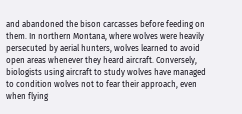and abandoned the bison carcasses before feeding on them. In northern Montana, where wolves were heavily persecuted by aerial hunters, wolves learned to avoid open areas whenever they heard aircraft. Conversely, biologists using aircraft to study wolves have managed to condition wolves not to fear their approach, even when flying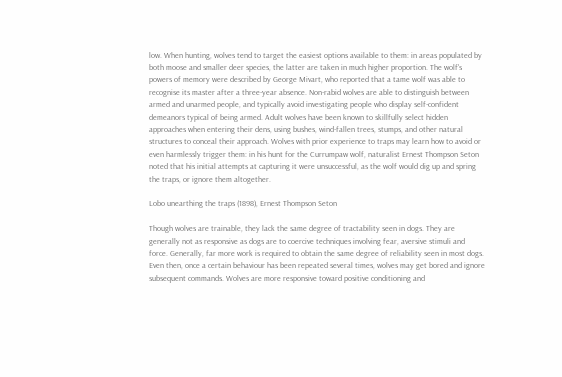low. When hunting, wolves tend to target the easiest options available to them: in areas populated by both moose and smaller deer species, the latter are taken in much higher proportion. The wolf's powers of memory were described by George Mivart, who reported that a tame wolf was able to recognise its master after a three-year absence. Non-rabid wolves are able to distinguish between armed and unarmed people, and typically avoid investigating people who display self-confident demeanors typical of being armed. Adult wolves have been known to skillfully select hidden approaches when entering their dens, using bushes, wind-fallen trees, stumps, and other natural structures to conceal their approach. Wolves with prior experience to traps may learn how to avoid or even harmlessly trigger them: in his hunt for the Currumpaw wolf, naturalist Ernest Thompson Seton noted that his initial attempts at capturing it were unsuccessful, as the wolf would dig up and spring the traps, or ignore them altogether.

Lobo unearthing the traps (1898), Ernest Thompson Seton

Though wolves are trainable, they lack the same degree of tractability seen in dogs. They are generally not as responsive as dogs are to coercive techniques involving fear, aversive stimuli and force. Generally, far more work is required to obtain the same degree of reliability seen in most dogs. Even then, once a certain behaviour has been repeated several times, wolves may get bored and ignore subsequent commands. Wolves are more responsive toward positive conditioning and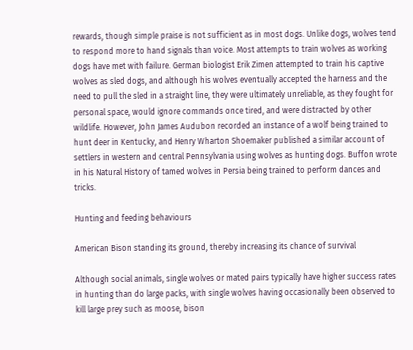rewards, though simple praise is not sufficient as in most dogs. Unlike dogs, wolves tend to respond more to hand signals than voice. Most attempts to train wolves as working dogs have met with failure. German biologist Erik Zimen attempted to train his captive wolves as sled dogs, and although his wolves eventually accepted the harness and the need to pull the sled in a straight line, they were ultimately unreliable, as they fought for personal space, would ignore commands once tired, and were distracted by other wildlife. However, John James Audubon recorded an instance of a wolf being trained to hunt deer in Kentucky, and Henry Wharton Shoemaker published a similar account of settlers in western and central Pennsylvania using wolves as hunting dogs. Buffon wrote in his Natural History of tamed wolves in Persia being trained to perform dances and tricks.

Hunting and feeding behaviours

American Bison standing its ground, thereby increasing its chance of survival

Although social animals, single wolves or mated pairs typically have higher success rates in hunting than do large packs, with single wolves having occasionally been observed to kill large prey such as moose, bison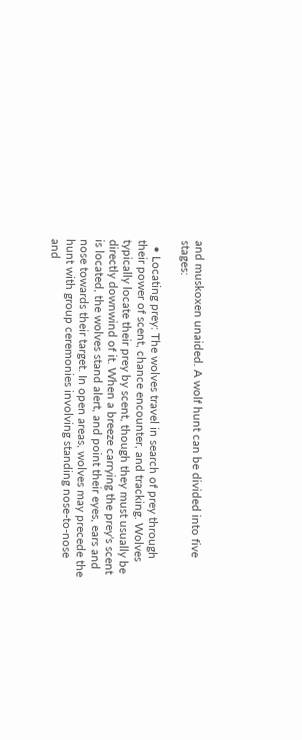and muskoxen unaided. A wolf hunt can be divided into five stages:

  • Locating prey: The wolves travel in search of prey through their power of scent, chance encounter, and tracking. Wolves typically locate their prey by scent, though they must usually be directly downwind of it. When a breeze carrying the prey's scent is located, the wolves stand alert, and point their eyes, ears and nose towards their target. In open areas, wolves may precede the hunt with group ceremonies involving standing nose-to-nose and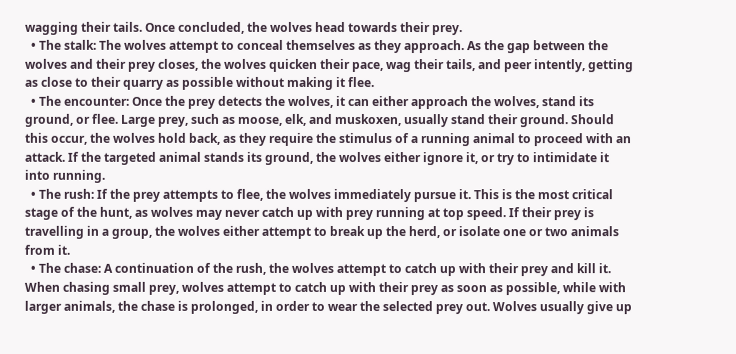wagging their tails. Once concluded, the wolves head towards their prey.
  • The stalk: The wolves attempt to conceal themselves as they approach. As the gap between the wolves and their prey closes, the wolves quicken their pace, wag their tails, and peer intently, getting as close to their quarry as possible without making it flee.
  • The encounter: Once the prey detects the wolves, it can either approach the wolves, stand its ground, or flee. Large prey, such as moose, elk, and muskoxen, usually stand their ground. Should this occur, the wolves hold back, as they require the stimulus of a running animal to proceed with an attack. If the targeted animal stands its ground, the wolves either ignore it, or try to intimidate it into running.
  • The rush: If the prey attempts to flee, the wolves immediately pursue it. This is the most critical stage of the hunt, as wolves may never catch up with prey running at top speed. If their prey is travelling in a group, the wolves either attempt to break up the herd, or isolate one or two animals from it.
  • The chase: A continuation of the rush, the wolves attempt to catch up with their prey and kill it. When chasing small prey, wolves attempt to catch up with their prey as soon as possible, while with larger animals, the chase is prolonged, in order to wear the selected prey out. Wolves usually give up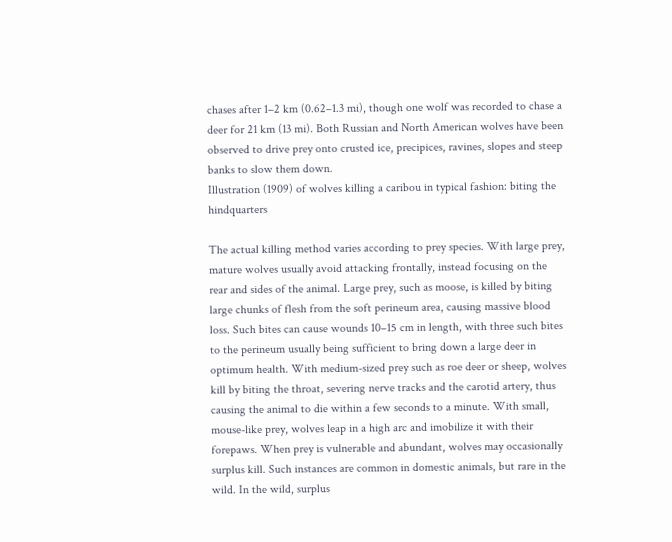chases after 1–2 km (0.62–1.3 mi), though one wolf was recorded to chase a deer for 21 km (13 mi). Both Russian and North American wolves have been observed to drive prey onto crusted ice, precipices, ravines, slopes and steep banks to slow them down.
Illustration (1909) of wolves killing a caribou in typical fashion: biting the hindquarters

The actual killing method varies according to prey species. With large prey, mature wolves usually avoid attacking frontally, instead focusing on the rear and sides of the animal. Large prey, such as moose, is killed by biting large chunks of flesh from the soft perineum area, causing massive blood loss. Such bites can cause wounds 10–15 cm in length, with three such bites to the perineum usually being sufficient to bring down a large deer in optimum health. With medium-sized prey such as roe deer or sheep, wolves kill by biting the throat, severing nerve tracks and the carotid artery, thus causing the animal to die within a few seconds to a minute. With small, mouse-like prey, wolves leap in a high arc and imobilize it with their forepaws. When prey is vulnerable and abundant, wolves may occasionally surplus kill. Such instances are common in domestic animals, but rare in the wild. In the wild, surplus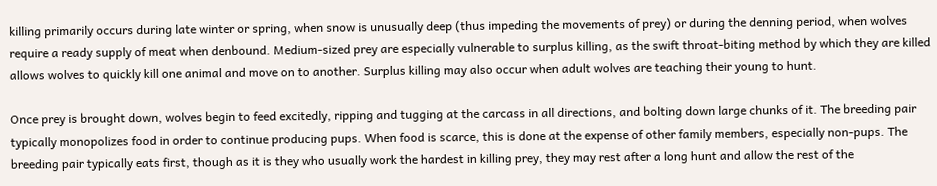killing primarily occurs during late winter or spring, when snow is unusually deep (thus impeding the movements of prey) or during the denning period, when wolves require a ready supply of meat when denbound. Medium-sized prey are especially vulnerable to surplus killing, as the swift throat-biting method by which they are killed allows wolves to quickly kill one animal and move on to another. Surplus killing may also occur when adult wolves are teaching their young to hunt.

Once prey is brought down, wolves begin to feed excitedly, ripping and tugging at the carcass in all directions, and bolting down large chunks of it. The breeding pair typically monopolizes food in order to continue producing pups. When food is scarce, this is done at the expense of other family members, especially non-pups. The breeding pair typically eats first, though as it is they who usually work the hardest in killing prey, they may rest after a long hunt and allow the rest of the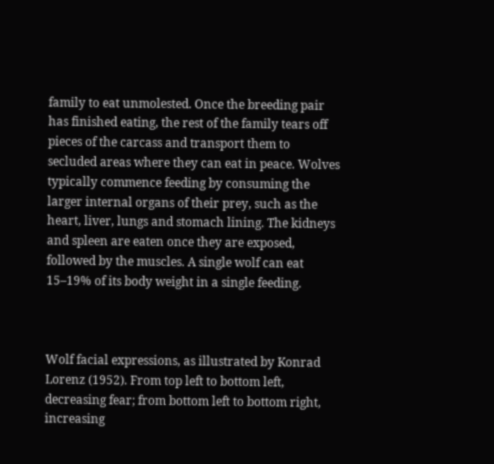family to eat unmolested. Once the breeding pair has finished eating, the rest of the family tears off pieces of the carcass and transport them to secluded areas where they can eat in peace. Wolves typically commence feeding by consuming the larger internal organs of their prey, such as the heart, liver, lungs and stomach lining. The kidneys and spleen are eaten once they are exposed, followed by the muscles. A single wolf can eat 15–19% of its body weight in a single feeding.



Wolf facial expressions, as illustrated by Konrad Lorenz (1952). From top left to bottom left, decreasing fear; from bottom left to bottom right, increasing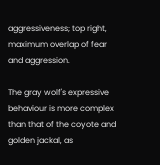aggressiveness; top right, maximum overlap of fear and aggression.

The gray wolf's expressive behaviour is more complex than that of the coyote and golden jackal, as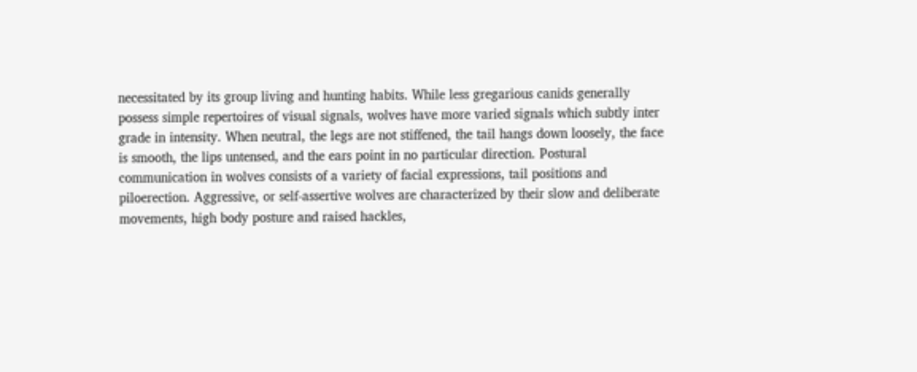necessitated by its group living and hunting habits. While less gregarious canids generally possess simple repertoires of visual signals, wolves have more varied signals which subtly inter grade in intensity. When neutral, the legs are not stiffened, the tail hangs down loosely, the face is smooth, the lips untensed, and the ears point in no particular direction. Postural communication in wolves consists of a variety of facial expressions, tail positions and piloerection. Aggressive, or self-assertive wolves are characterized by their slow and deliberate movements, high body posture and raised hackles,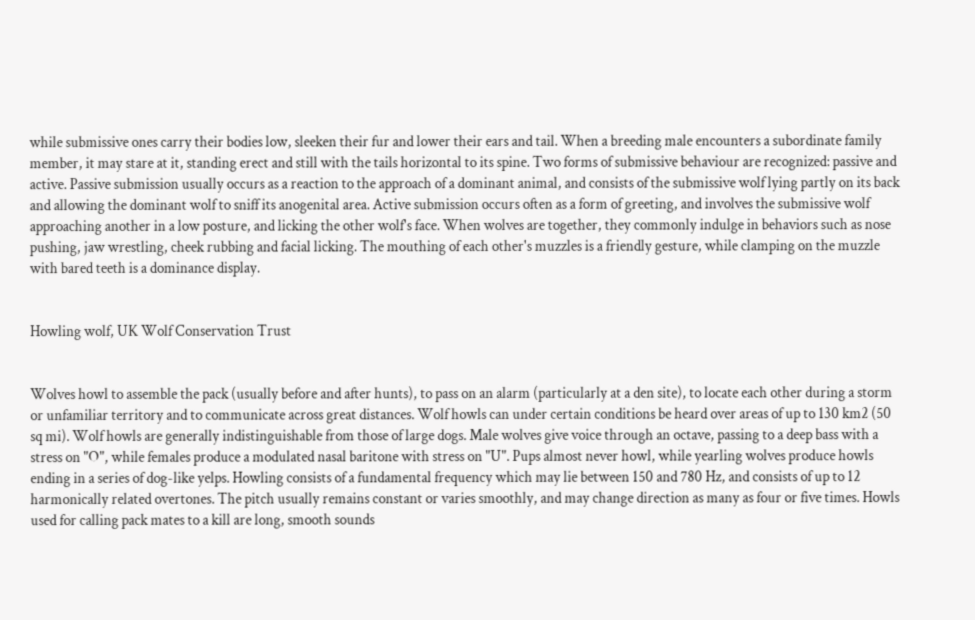while submissive ones carry their bodies low, sleeken their fur and lower their ears and tail. When a breeding male encounters a subordinate family member, it may stare at it, standing erect and still with the tails horizontal to its spine. Two forms of submissive behaviour are recognized: passive and active. Passive submission usually occurs as a reaction to the approach of a dominant animal, and consists of the submissive wolf lying partly on its back and allowing the dominant wolf to sniff its anogenital area. Active submission occurs often as a form of greeting, and involves the submissive wolf approaching another in a low posture, and licking the other wolf's face. When wolves are together, they commonly indulge in behaviors such as nose pushing, jaw wrestling, cheek rubbing and facial licking. The mouthing of each other's muzzles is a friendly gesture, while clamping on the muzzle with bared teeth is a dominance display.


Howling wolf, UK Wolf Conservation Trust


Wolves howl to assemble the pack (usually before and after hunts), to pass on an alarm (particularly at a den site), to locate each other during a storm or unfamiliar territory and to communicate across great distances. Wolf howls can under certain conditions be heard over areas of up to 130 km2 (50 sq mi). Wolf howls are generally indistinguishable from those of large dogs. Male wolves give voice through an octave, passing to a deep bass with a stress on "O", while females produce a modulated nasal baritone with stress on "U". Pups almost never howl, while yearling wolves produce howls ending in a series of dog-like yelps. Howling consists of a fundamental frequency which may lie between 150 and 780 Hz, and consists of up to 12 harmonically related overtones. The pitch usually remains constant or varies smoothly, and may change direction as many as four or five times. Howls used for calling pack mates to a kill are long, smooth sounds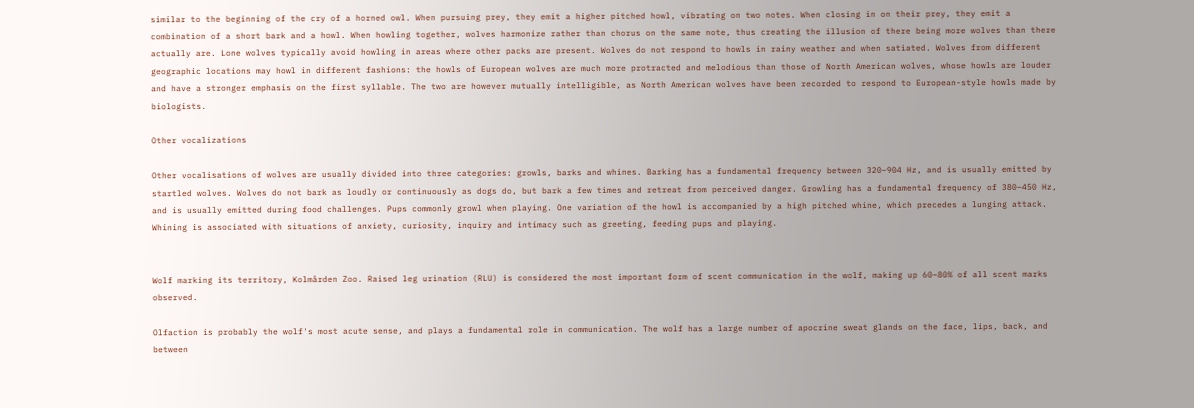similar to the beginning of the cry of a horned owl. When pursuing prey, they emit a higher pitched howl, vibrating on two notes. When closing in on their prey, they emit a combination of a short bark and a howl. When howling together, wolves harmonize rather than chorus on the same note, thus creating the illusion of there being more wolves than there actually are. Lone wolves typically avoid howling in areas where other packs are present. Wolves do not respond to howls in rainy weather and when satiated. Wolves from different geographic locations may howl in different fashions: the howls of European wolves are much more protracted and melodious than those of North American wolves, whose howls are louder and have a stronger emphasis on the first syllable. The two are however mutually intelligible, as North American wolves have been recorded to respond to European-style howls made by biologists.

Other vocalizations

Other vocalisations of wolves are usually divided into three categories: growls, barks and whines. Barking has a fundamental frequency between 320–904 Hz, and is usually emitted by startled wolves. Wolves do not bark as loudly or continuously as dogs do, but bark a few times and retreat from perceived danger. Growling has a fundamental frequency of 380–450 Hz, and is usually emitted during food challenges. Pups commonly growl when playing. One variation of the howl is accompanied by a high pitched whine, which precedes a lunging attack. Whining is associated with situations of anxiety, curiosity, inquiry and intimacy such as greeting, feeding pups and playing.


Wolf marking its territory, Kolmården Zoo. Raised leg urination (RLU) is considered the most important form of scent communication in the wolf, making up 60–80% of all scent marks observed.

Olfaction is probably the wolf's most acute sense, and plays a fundamental role in communication. The wolf has a large number of apocrine sweat glands on the face, lips, back, and between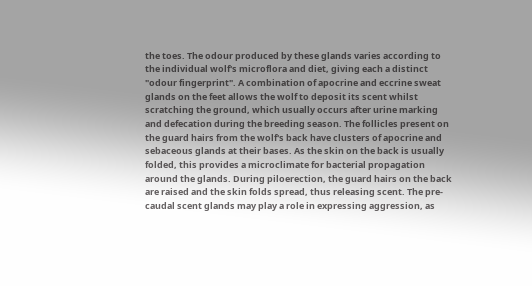the toes. The odour produced by these glands varies according to the individual wolf's microflora and diet, giving each a distinct "odour fingerprint". A combination of apocrine and eccrine sweat glands on the feet allows the wolf to deposit its scent whilst scratching the ground, which usually occurs after urine marking and defecation during the breeding season. The follicles present on the guard hairs from the wolf's back have clusters of apocrine and sebaceous glands at their bases. As the skin on the back is usually folded, this provides a microclimate for bacterial propagation around the glands. During piloerection, the guard hairs on the back are raised and the skin folds spread, thus releasing scent. The pre-caudal scent glands may play a role in expressing aggression, as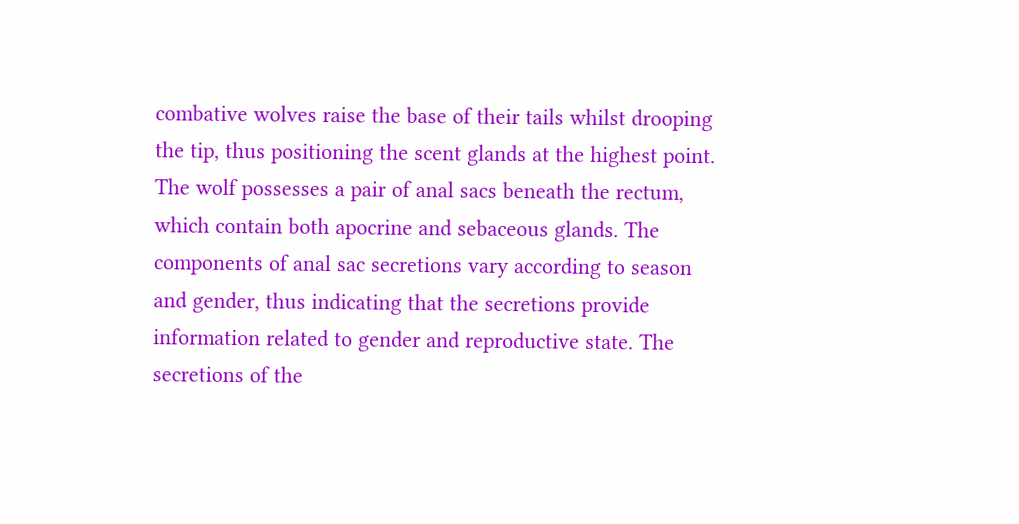combative wolves raise the base of their tails whilst drooping the tip, thus positioning the scent glands at the highest point. The wolf possesses a pair of anal sacs beneath the rectum, which contain both apocrine and sebaceous glands. The components of anal sac secretions vary according to season and gender, thus indicating that the secretions provide information related to gender and reproductive state. The secretions of the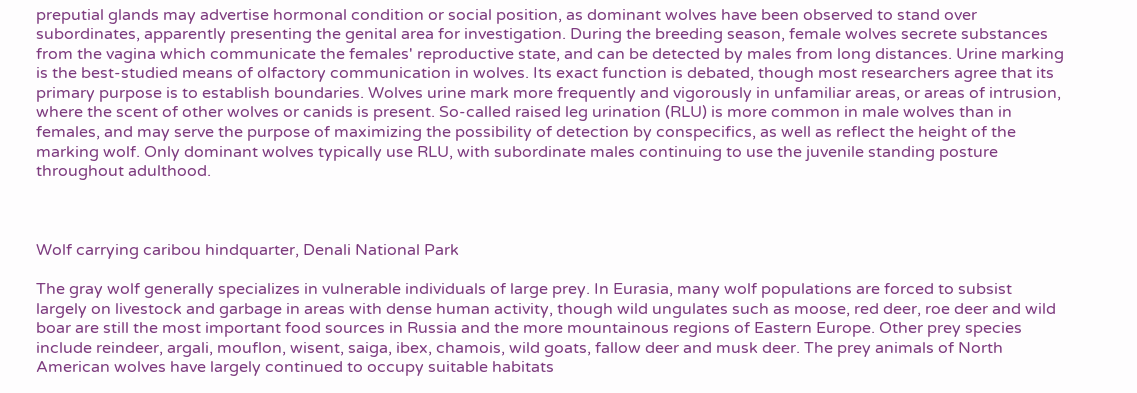preputial glands may advertise hormonal condition or social position, as dominant wolves have been observed to stand over subordinates, apparently presenting the genital area for investigation. During the breeding season, female wolves secrete substances from the vagina which communicate the females' reproductive state, and can be detected by males from long distances. Urine marking is the best-studied means of olfactory communication in wolves. Its exact function is debated, though most researchers agree that its primary purpose is to establish boundaries. Wolves urine mark more frequently and vigorously in unfamiliar areas, or areas of intrusion, where the scent of other wolves or canids is present. So-called raised leg urination (RLU) is more common in male wolves than in females, and may serve the purpose of maximizing the possibility of detection by conspecifics, as well as reflect the height of the marking wolf. Only dominant wolves typically use RLU, with subordinate males continuing to use the juvenile standing posture throughout adulthood.



Wolf carrying caribou hindquarter, Denali National Park

The gray wolf generally specializes in vulnerable individuals of large prey. In Eurasia, many wolf populations are forced to subsist largely on livestock and garbage in areas with dense human activity, though wild ungulates such as moose, red deer, roe deer and wild boar are still the most important food sources in Russia and the more mountainous regions of Eastern Europe. Other prey species include reindeer, argali, mouflon, wisent, saiga, ibex, chamois, wild goats, fallow deer and musk deer. The prey animals of North American wolves have largely continued to occupy suitable habitats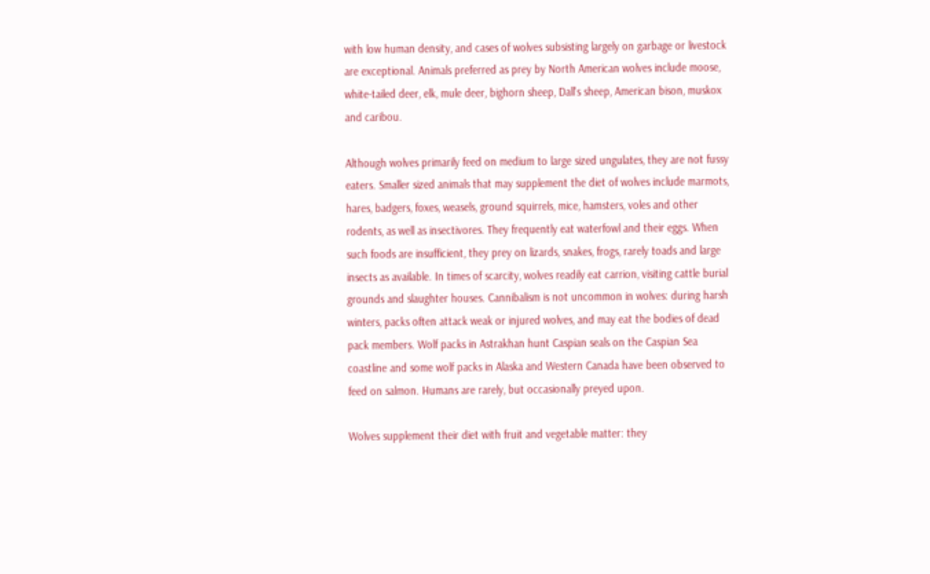with low human density, and cases of wolves subsisting largely on garbage or livestock are exceptional. Animals preferred as prey by North American wolves include moose, white-tailed deer, elk, mule deer, bighorn sheep, Dall's sheep, American bison, muskox and caribou.

Although wolves primarily feed on medium to large sized ungulates, they are not fussy eaters. Smaller sized animals that may supplement the diet of wolves include marmots, hares, badgers, foxes, weasels, ground squirrels, mice, hamsters, voles and other rodents, as well as insectivores. They frequently eat waterfowl and their eggs. When such foods are insufficient, they prey on lizards, snakes, frogs, rarely toads and large insects as available. In times of scarcity, wolves readily eat carrion, visiting cattle burial grounds and slaughter houses. Cannibalism is not uncommon in wolves: during harsh winters, packs often attack weak or injured wolves, and may eat the bodies of dead pack members. Wolf packs in Astrakhan hunt Caspian seals on the Caspian Sea coastline and some wolf packs in Alaska and Western Canada have been observed to feed on salmon. Humans are rarely, but occasionally preyed upon.

Wolves supplement their diet with fruit and vegetable matter: they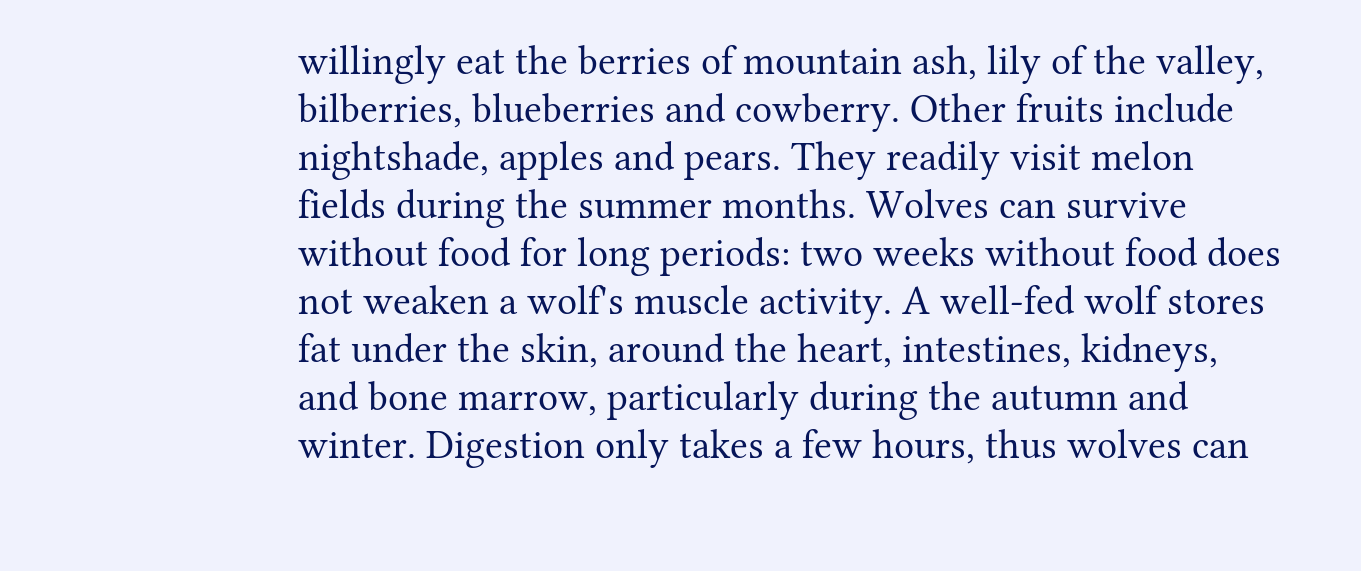willingly eat the berries of mountain ash, lily of the valley, bilberries, blueberries and cowberry. Other fruits include nightshade, apples and pears. They readily visit melon fields during the summer months. Wolves can survive without food for long periods: two weeks without food does not weaken a wolf's muscle activity. A well-fed wolf stores fat under the skin, around the heart, intestines, kidneys, and bone marrow, particularly during the autumn and winter. Digestion only takes a few hours, thus wolves can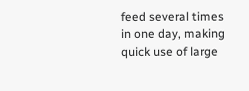feed several times in one day, making quick use of large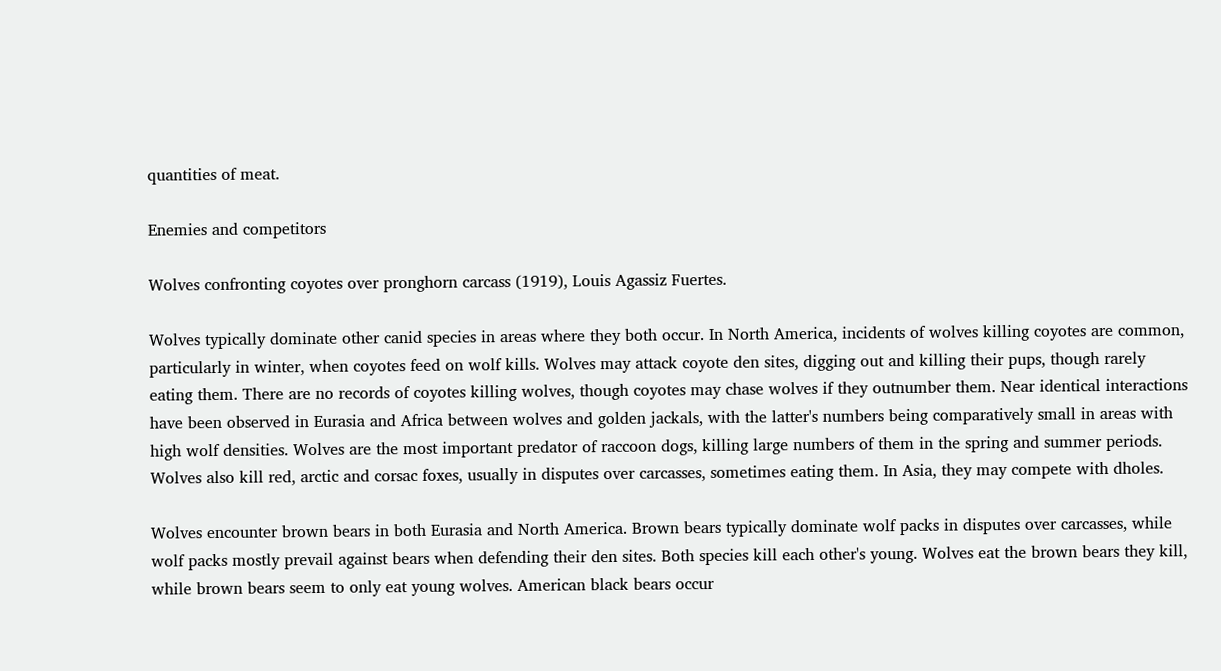quantities of meat.

Enemies and competitors

Wolves confronting coyotes over pronghorn carcass (1919), Louis Agassiz Fuertes.

Wolves typically dominate other canid species in areas where they both occur. In North America, incidents of wolves killing coyotes are common, particularly in winter, when coyotes feed on wolf kills. Wolves may attack coyote den sites, digging out and killing their pups, though rarely eating them. There are no records of coyotes killing wolves, though coyotes may chase wolves if they outnumber them. Near identical interactions have been observed in Eurasia and Africa between wolves and golden jackals, with the latter's numbers being comparatively small in areas with high wolf densities. Wolves are the most important predator of raccoon dogs, killing large numbers of them in the spring and summer periods. Wolves also kill red, arctic and corsac foxes, usually in disputes over carcasses, sometimes eating them. In Asia, they may compete with dholes.

Wolves encounter brown bears in both Eurasia and North America. Brown bears typically dominate wolf packs in disputes over carcasses, while wolf packs mostly prevail against bears when defending their den sites. Both species kill each other's young. Wolves eat the brown bears they kill, while brown bears seem to only eat young wolves. American black bears occur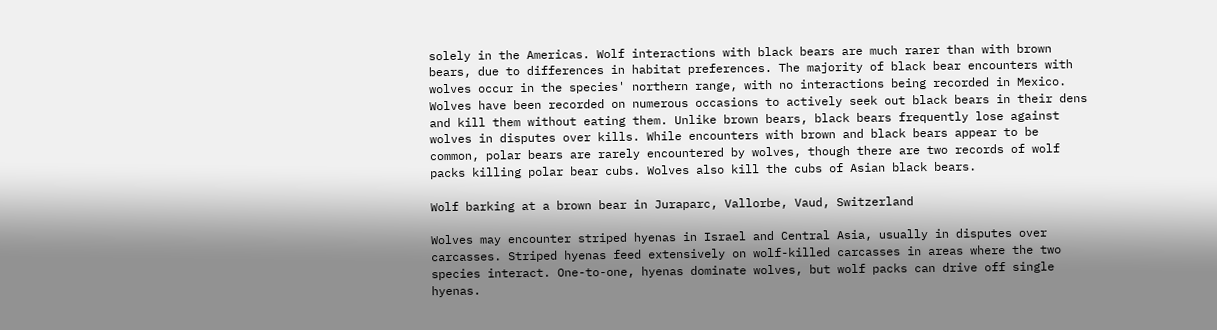solely in the Americas. Wolf interactions with black bears are much rarer than with brown bears, due to differences in habitat preferences. The majority of black bear encounters with wolves occur in the species' northern range, with no interactions being recorded in Mexico. Wolves have been recorded on numerous occasions to actively seek out black bears in their dens and kill them without eating them. Unlike brown bears, black bears frequently lose against wolves in disputes over kills. While encounters with brown and black bears appear to be common, polar bears are rarely encountered by wolves, though there are two records of wolf packs killing polar bear cubs. Wolves also kill the cubs of Asian black bears.

Wolf barking at a brown bear in Juraparc, Vallorbe, Vaud, Switzerland

Wolves may encounter striped hyenas in Israel and Central Asia, usually in disputes over carcasses. Striped hyenas feed extensively on wolf-killed carcasses in areas where the two species interact. One-to-one, hyenas dominate wolves, but wolf packs can drive off single hyenas.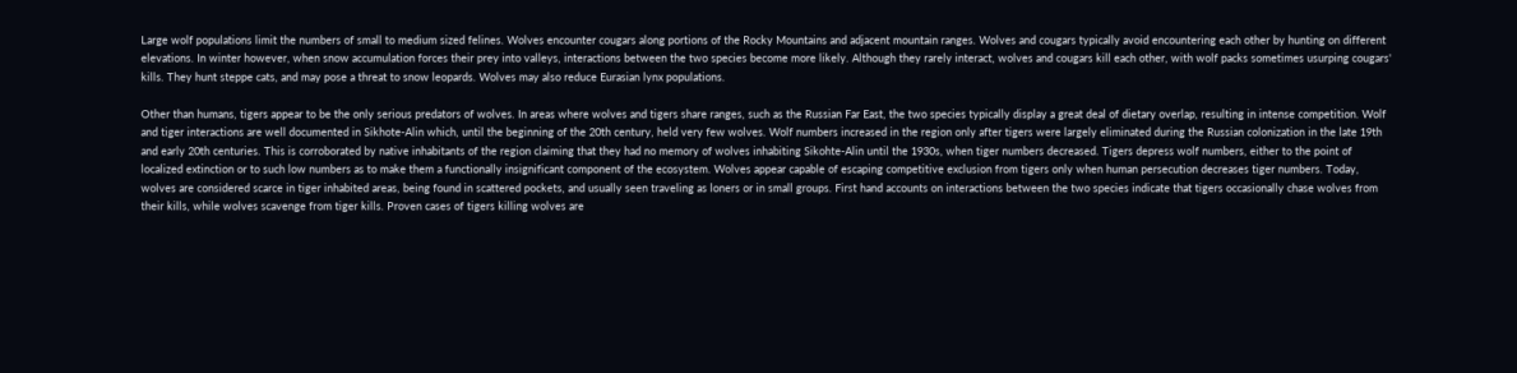Large wolf populations limit the numbers of small to medium sized felines. Wolves encounter cougars along portions of the Rocky Mountains and adjacent mountain ranges. Wolves and cougars typically avoid encountering each other by hunting on different elevations. In winter however, when snow accumulation forces their prey into valleys, interactions between the two species become more likely. Although they rarely interact, wolves and cougars kill each other, with wolf packs sometimes usurping cougars' kills. They hunt steppe cats, and may pose a threat to snow leopards. Wolves may also reduce Eurasian lynx populations.

Other than humans, tigers appear to be the only serious predators of wolves. In areas where wolves and tigers share ranges, such as the Russian Far East, the two species typically display a great deal of dietary overlap, resulting in intense competition. Wolf and tiger interactions are well documented in Sikhote-Alin which, until the beginning of the 20th century, held very few wolves. Wolf numbers increased in the region only after tigers were largely eliminated during the Russian colonization in the late 19th and early 20th centuries. This is corroborated by native inhabitants of the region claiming that they had no memory of wolves inhabiting Sikohte-Alin until the 1930s, when tiger numbers decreased. Tigers depress wolf numbers, either to the point of localized extinction or to such low numbers as to make them a functionally insignificant component of the ecosystem. Wolves appear capable of escaping competitive exclusion from tigers only when human persecution decreases tiger numbers. Today, wolves are considered scarce in tiger inhabited areas, being found in scattered pockets, and usually seen traveling as loners or in small groups. First hand accounts on interactions between the two species indicate that tigers occasionally chase wolves from their kills, while wolves scavenge from tiger kills. Proven cases of tigers killing wolves are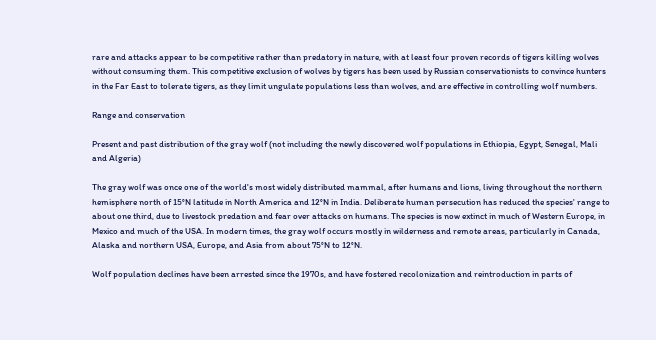rare and attacks appear to be competitive rather than predatory in nature, with at least four proven records of tigers killing wolves without consuming them. This competitive exclusion of wolves by tigers has been used by Russian conservationists to convince hunters in the Far East to tolerate tigers, as they limit ungulate populations less than wolves, and are effective in controlling wolf numbers.

Range and conservation

Present and past distribution of the gray wolf (not including the newly discovered wolf populations in Ethiopia, Egypt, Senegal, Mali and Algeria)

The gray wolf was once one of the world's most widely distributed mammal, after humans and lions, living throughout the northern hemisphere north of 15°N latitude in North America and 12°N in India. Deliberate human persecution has reduced the species' range to about one third, due to livestock predation and fear over attacks on humans. The species is now extinct in much of Western Europe, in Mexico and much of the USA. In modern times, the gray wolf occurs mostly in wilderness and remote areas, particularly in Canada, Alaska and northern USA, Europe, and Asia from about 75°N to 12°N.

Wolf population declines have been arrested since the 1970s, and have fostered recolonization and reintroduction in parts of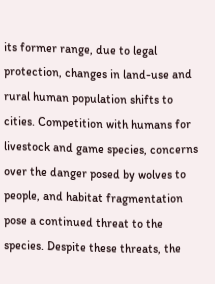its former range, due to legal protection, changes in land-use and rural human population shifts to cities. Competition with humans for livestock and game species, concerns over the danger posed by wolves to people, and habitat fragmentation pose a continued threat to the species. Despite these threats, the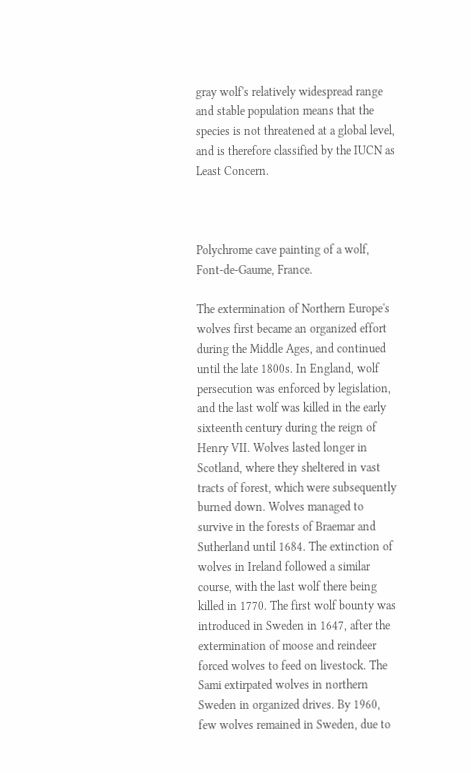gray wolf's relatively widespread range and stable population means that the species is not threatened at a global level, and is therefore classified by the IUCN as Least Concern.



Polychrome cave painting of a wolf, Font-de-Gaume, France.

The extermination of Northern Europe's wolves first became an organized effort during the Middle Ages, and continued until the late 1800s. In England, wolf persecution was enforced by legislation, and the last wolf was killed in the early sixteenth century during the reign of Henry VII. Wolves lasted longer in Scotland, where they sheltered in vast tracts of forest, which were subsequently burned down. Wolves managed to survive in the forests of Braemar and Sutherland until 1684. The extinction of wolves in Ireland followed a similar course, with the last wolf there being killed in 1770. The first wolf bounty was introduced in Sweden in 1647, after the extermination of moose and reindeer forced wolves to feed on livestock. The Sami extirpated wolves in northern Sweden in organized drives. By 1960, few wolves remained in Sweden, due to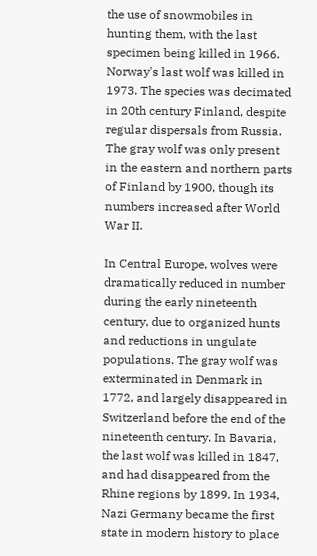the use of snowmobiles in hunting them, with the last specimen being killed in 1966. Norway's last wolf was killed in 1973. The species was decimated in 20th century Finland, despite regular dispersals from Russia. The gray wolf was only present in the eastern and northern parts of Finland by 1900, though its numbers increased after World War II.

In Central Europe, wolves were dramatically reduced in number during the early nineteenth century, due to organized hunts and reductions in ungulate populations. The gray wolf was exterminated in Denmark in 1772, and largely disappeared in Switzerland before the end of the nineteenth century. In Bavaria, the last wolf was killed in 1847, and had disappeared from the Rhine regions by 1899. In 1934, Nazi Germany became the first state in modern history to place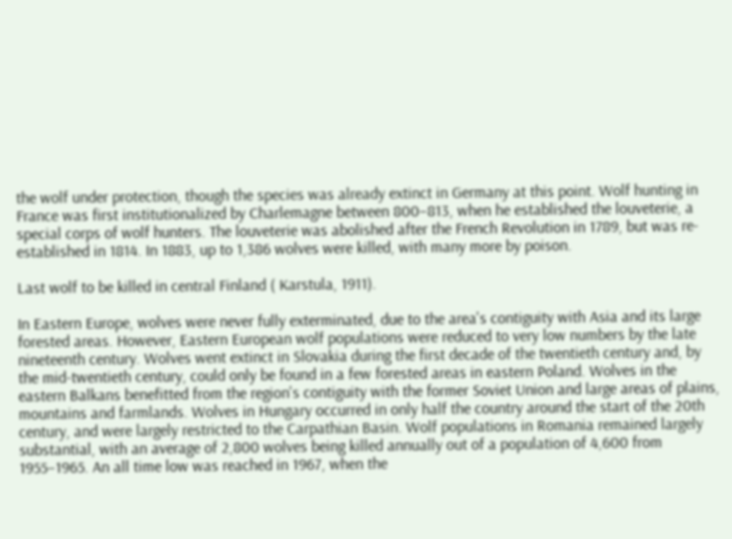the wolf under protection, though the species was already extinct in Germany at this point. Wolf hunting in France was first institutionalized by Charlemagne between 800–813, when he established the louveterie, a special corps of wolf hunters. The louveterie was abolished after the French Revolution in 1789, but was re-established in 1814. In 1883, up to 1,386 wolves were killed, with many more by poison.

Last wolf to be killed in central Finland ( Karstula, 1911).

In Eastern Europe, wolves were never fully exterminated, due to the area's contiguity with Asia and its large forested areas. However, Eastern European wolf populations were reduced to very low numbers by the late nineteenth century. Wolves went extinct in Slovakia during the first decade of the twentieth century and, by the mid-twentieth century, could only be found in a few forested areas in eastern Poland. Wolves in the eastern Balkans benefitted from the region's contiguity with the former Soviet Union and large areas of plains, mountains and farmlands. Wolves in Hungary occurred in only half the country around the start of the 20th century, and were largely restricted to the Carpathian Basin. Wolf populations in Romania remained largely substantial, with an average of 2,800 wolves being killed annually out of a population of 4,600 from 1955–1965. An all time low was reached in 1967, when the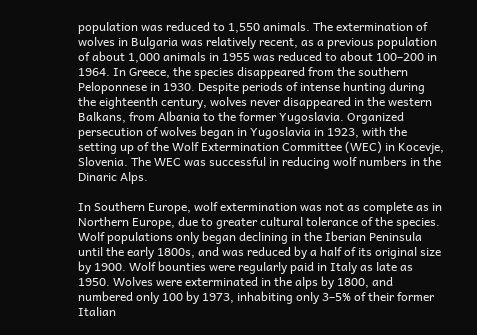population was reduced to 1,550 animals. The extermination of wolves in Bulgaria was relatively recent, as a previous population of about 1,000 animals in 1955 was reduced to about 100–200 in 1964. In Greece, the species disappeared from the southern Peloponnese in 1930. Despite periods of intense hunting during the eighteenth century, wolves never disappeared in the western Balkans, from Albania to the former Yugoslavia. Organized persecution of wolves began in Yugoslavia in 1923, with the setting up of the Wolf Extermination Committee (WEC) in Kocevje, Slovenia. The WEC was successful in reducing wolf numbers in the Dinaric Alps.

In Southern Europe, wolf extermination was not as complete as in Northern Europe, due to greater cultural tolerance of the species. Wolf populations only began declining in the Iberian Peninsula until the early 1800s, and was reduced by a half of its original size by 1900. Wolf bounties were regularly paid in Italy as late as 1950. Wolves were exterminated in the alps by 1800, and numbered only 100 by 1973, inhabiting only 3–5% of their former Italian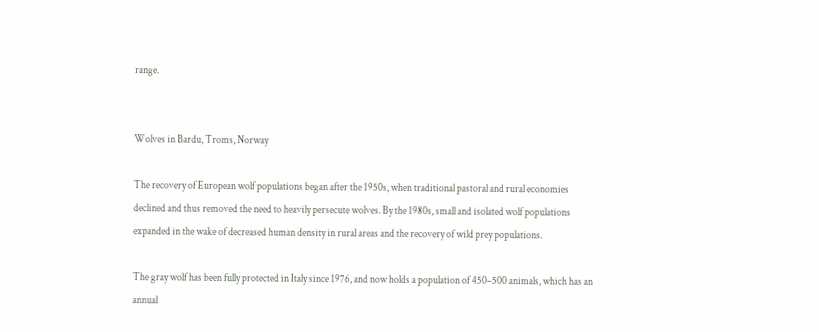range.


Wolves in Bardu, Troms, Norway

The recovery of European wolf populations began after the 1950s, when traditional pastoral and rural economies declined and thus removed the need to heavily persecute wolves. By the 1980s, small and isolated wolf populations expanded in the wake of decreased human density in rural areas and the recovery of wild prey populations.

The gray wolf has been fully protected in Italy since 1976, and now holds a population of 450–500 animals, which has an annual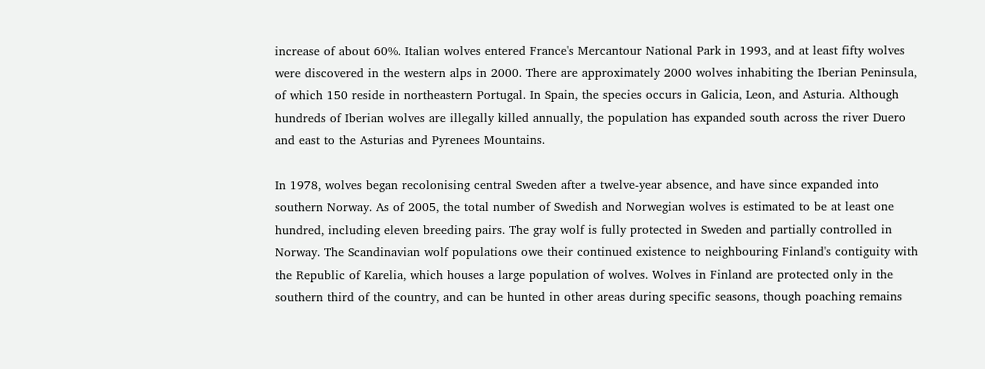increase of about 60%. Italian wolves entered France's Mercantour National Park in 1993, and at least fifty wolves were discovered in the western alps in 2000. There are approximately 2000 wolves inhabiting the Iberian Peninsula, of which 150 reside in northeastern Portugal. In Spain, the species occurs in Galicia, Leon, and Asturia. Although hundreds of Iberian wolves are illegally killed annually, the population has expanded south across the river Duero and east to the Asturias and Pyrenees Mountains.

In 1978, wolves began recolonising central Sweden after a twelve-year absence, and have since expanded into southern Norway. As of 2005, the total number of Swedish and Norwegian wolves is estimated to be at least one hundred, including eleven breeding pairs. The gray wolf is fully protected in Sweden and partially controlled in Norway. The Scandinavian wolf populations owe their continued existence to neighbouring Finland's contiguity with the Republic of Karelia, which houses a large population of wolves. Wolves in Finland are protected only in the southern third of the country, and can be hunted in other areas during specific seasons, though poaching remains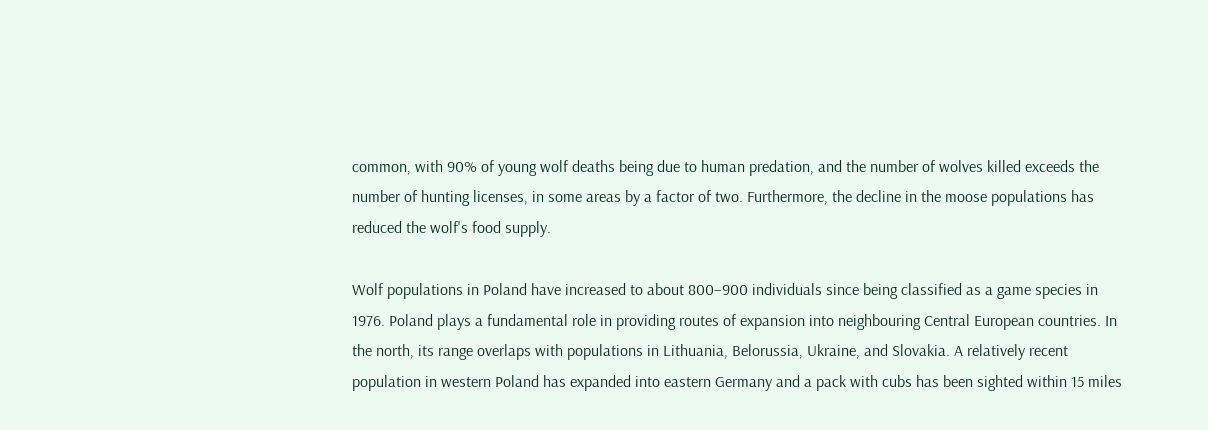common, with 90% of young wolf deaths being due to human predation, and the number of wolves killed exceeds the number of hunting licenses, in some areas by a factor of two. Furthermore, the decline in the moose populations has reduced the wolf's food supply.

Wolf populations in Poland have increased to about 800–900 individuals since being classified as a game species in 1976. Poland plays a fundamental role in providing routes of expansion into neighbouring Central European countries. In the north, its range overlaps with populations in Lithuania, Belorussia, Ukraine, and Slovakia. A relatively recent population in western Poland has expanded into eastern Germany and a pack with cubs has been sighted within 15 miles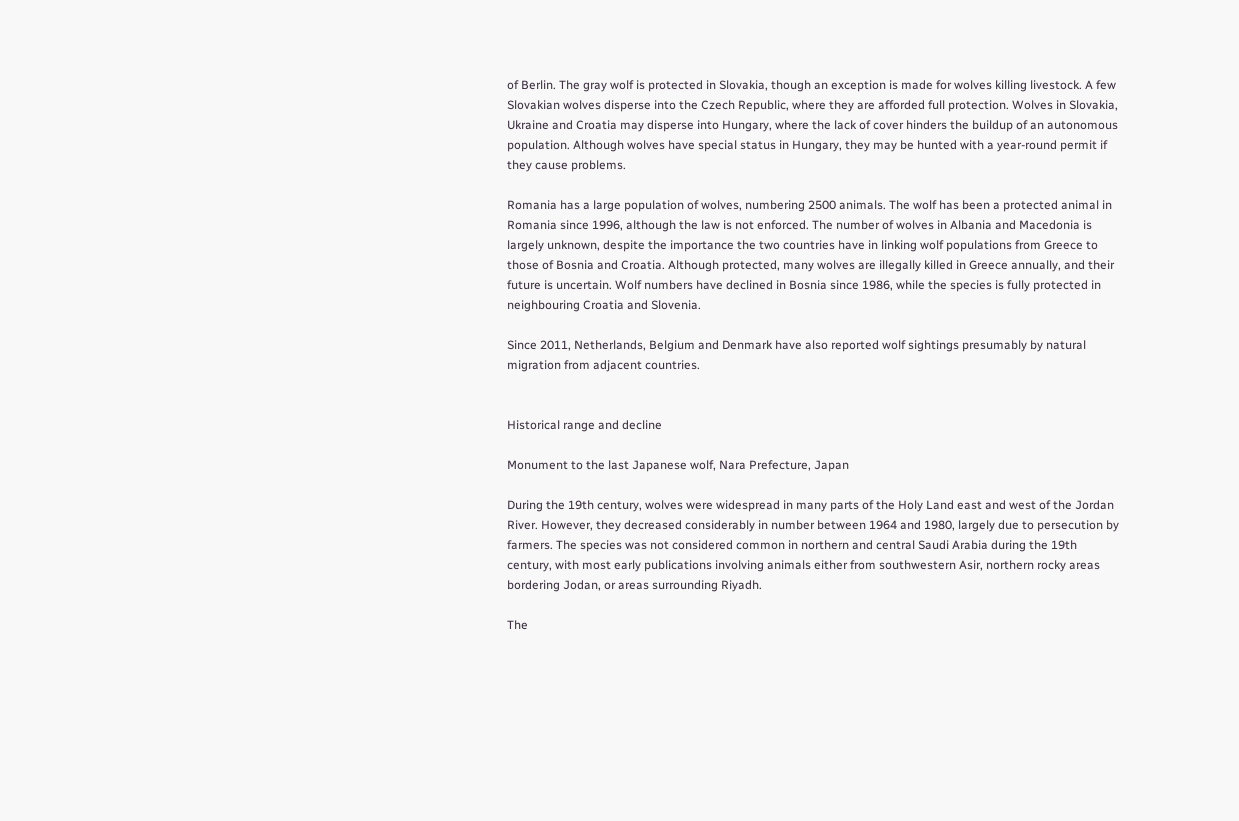of Berlin. The gray wolf is protected in Slovakia, though an exception is made for wolves killing livestock. A few Slovakian wolves disperse into the Czech Republic, where they are afforded full protection. Wolves in Slovakia, Ukraine and Croatia may disperse into Hungary, where the lack of cover hinders the buildup of an autonomous population. Although wolves have special status in Hungary, they may be hunted with a year-round permit if they cause problems.

Romania has a large population of wolves, numbering 2500 animals. The wolf has been a protected animal in Romania since 1996, although the law is not enforced. The number of wolves in Albania and Macedonia is largely unknown, despite the importance the two countries have in linking wolf populations from Greece to those of Bosnia and Croatia. Although protected, many wolves are illegally killed in Greece annually, and their future is uncertain. Wolf numbers have declined in Bosnia since 1986, while the species is fully protected in neighbouring Croatia and Slovenia.

Since 2011, Netherlands, Belgium and Denmark have also reported wolf sightings presumably by natural migration from adjacent countries.


Historical range and decline

Monument to the last Japanese wolf, Nara Prefecture, Japan

During the 19th century, wolves were widespread in many parts of the Holy Land east and west of the Jordan River. However, they decreased considerably in number between 1964 and 1980, largely due to persecution by farmers. The species was not considered common in northern and central Saudi Arabia during the 19th century, with most early publications involving animals either from southwestern Asir, northern rocky areas bordering Jodan, or areas surrounding Riyadh.

The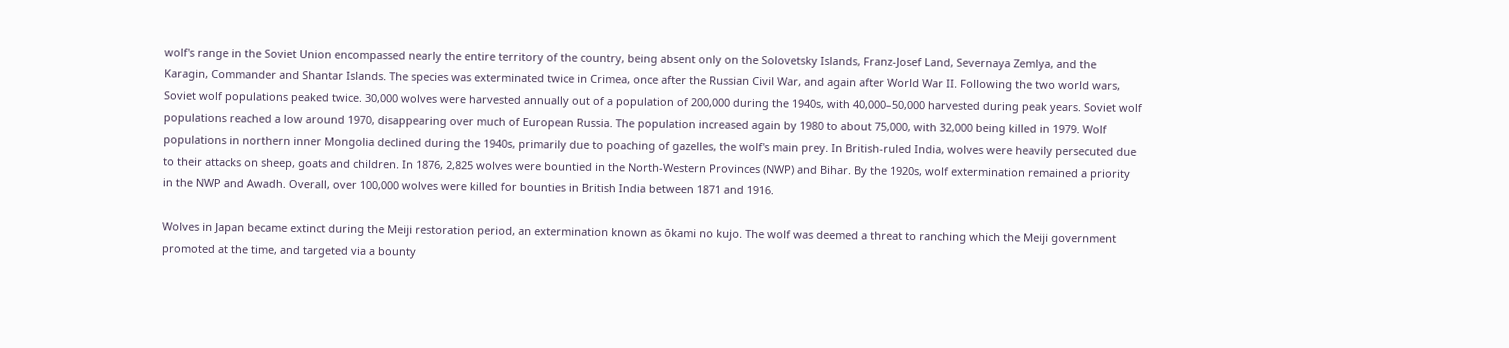wolf's range in the Soviet Union encompassed nearly the entire territory of the country, being absent only on the Solovetsky Islands, Franz-Josef Land, Severnaya Zemlya, and the Karagin, Commander and Shantar Islands. The species was exterminated twice in Crimea, once after the Russian Civil War, and again after World War II. Following the two world wars, Soviet wolf populations peaked twice. 30,000 wolves were harvested annually out of a population of 200,000 during the 1940s, with 40,000–50,000 harvested during peak years. Soviet wolf populations reached a low around 1970, disappearing over much of European Russia. The population increased again by 1980 to about 75,000, with 32,000 being killed in 1979. Wolf populations in northern inner Mongolia declined during the 1940s, primarily due to poaching of gazelles, the wolf's main prey. In British-ruled India, wolves were heavily persecuted due to their attacks on sheep, goats and children. In 1876, 2,825 wolves were bountied in the North-Western Provinces (NWP) and Bihar. By the 1920s, wolf extermination remained a priority in the NWP and Awadh. Overall, over 100,000 wolves were killed for bounties in British India between 1871 and 1916.

Wolves in Japan became extinct during the Meiji restoration period, an extermination known as ōkami no kujo. The wolf was deemed a threat to ranching which the Meiji government promoted at the time, and targeted via a bounty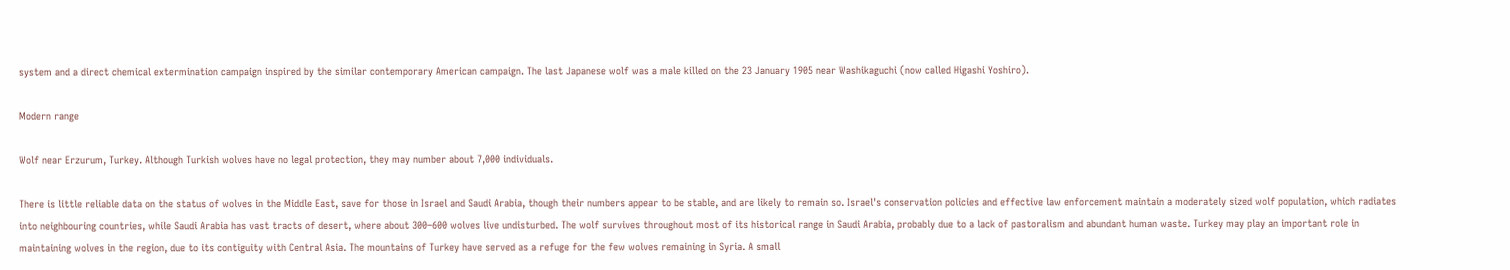system and a direct chemical extermination campaign inspired by the similar contemporary American campaign. The last Japanese wolf was a male killed on the 23 January 1905 near Washikaguchi (now called Higashi Yoshiro).

Modern range

Wolf near Erzurum, Turkey. Although Turkish wolves have no legal protection, they may number about 7,000 individuals.

There is little reliable data on the status of wolves in the Middle East, save for those in Israel and Saudi Arabia, though their numbers appear to be stable, and are likely to remain so. Israel's conservation policies and effective law enforcement maintain a moderately sized wolf population, which radiates into neighbouring countries, while Saudi Arabia has vast tracts of desert, where about 300–600 wolves live undisturbed. The wolf survives throughout most of its historical range in Saudi Arabia, probably due to a lack of pastoralism and abundant human waste. Turkey may play an important role in maintaining wolves in the region, due to its contiguity with Central Asia. The mountains of Turkey have served as a refuge for the few wolves remaining in Syria. A small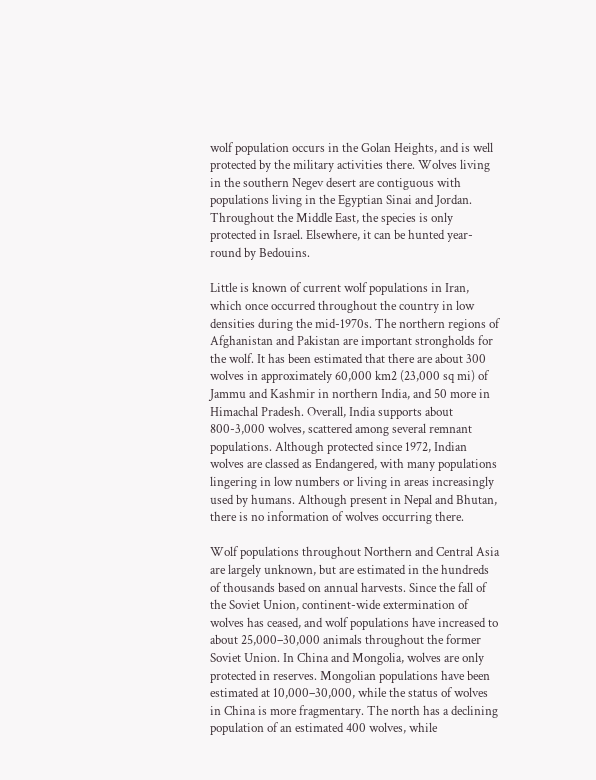wolf population occurs in the Golan Heights, and is well protected by the military activities there. Wolves living in the southern Negev desert are contiguous with populations living in the Egyptian Sinai and Jordan. Throughout the Middle East, the species is only protected in Israel. Elsewhere, it can be hunted year-round by Bedouins.

Little is known of current wolf populations in Iran, which once occurred throughout the country in low densities during the mid-1970s. The northern regions of Afghanistan and Pakistan are important strongholds for the wolf. It has been estimated that there are about 300 wolves in approximately 60,000 km2 (23,000 sq mi) of Jammu and Kashmir in northern India, and 50 more in Himachal Pradesh. Overall, India supports about 800-3,000 wolves, scattered among several remnant populations. Although protected since 1972, Indian wolves are classed as Endangered, with many populations lingering in low numbers or living in areas increasingly used by humans. Although present in Nepal and Bhutan, there is no information of wolves occurring there.

Wolf populations throughout Northern and Central Asia are largely unknown, but are estimated in the hundreds of thousands based on annual harvests. Since the fall of the Soviet Union, continent-wide extermination of wolves has ceased, and wolf populations have increased to about 25,000–30,000 animals throughout the former Soviet Union. In China and Mongolia, wolves are only protected in reserves. Mongolian populations have been estimated at 10,000–30,000, while the status of wolves in China is more fragmentary. The north has a declining population of an estimated 400 wolves, while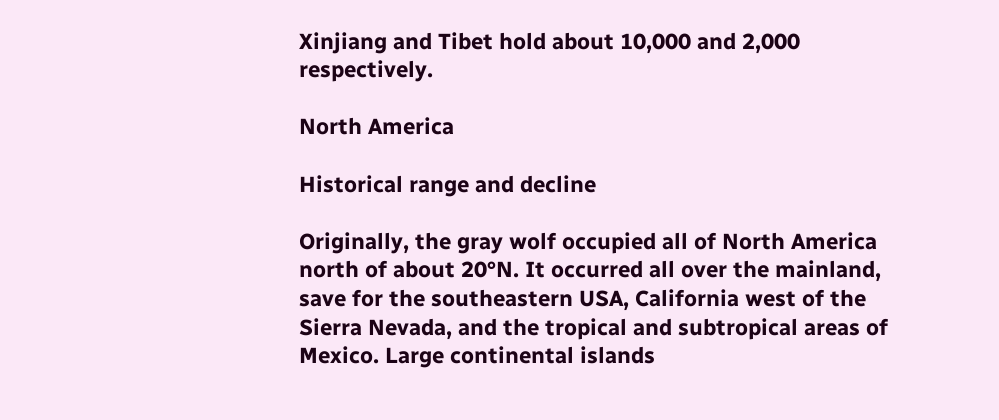Xinjiang and Tibet hold about 10,000 and 2,000 respectively.

North America

Historical range and decline

Originally, the gray wolf occupied all of North America north of about 20°N. It occurred all over the mainland, save for the southeastern USA, California west of the Sierra Nevada, and the tropical and subtropical areas of Mexico. Large continental islands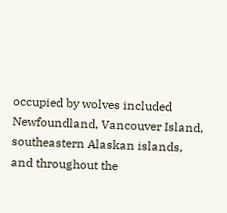occupied by wolves included Newfoundland, Vancouver Island, southeastern Alaskan islands, and throughout the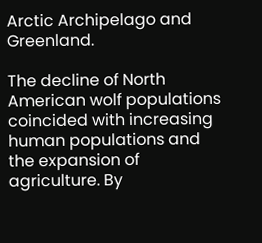Arctic Archipelago and Greenland.

The decline of North American wolf populations coincided with increasing human populations and the expansion of agriculture. By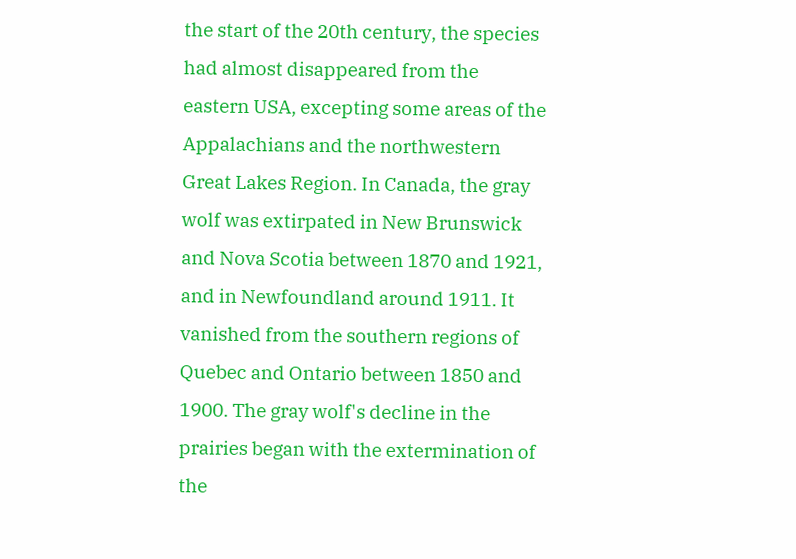the start of the 20th century, the species had almost disappeared from the eastern USA, excepting some areas of the Appalachians and the northwestern Great Lakes Region. In Canada, the gray wolf was extirpated in New Brunswick and Nova Scotia between 1870 and 1921, and in Newfoundland around 1911. It vanished from the southern regions of Quebec and Ontario between 1850 and 1900. The gray wolf's decline in the prairies began with the extermination of the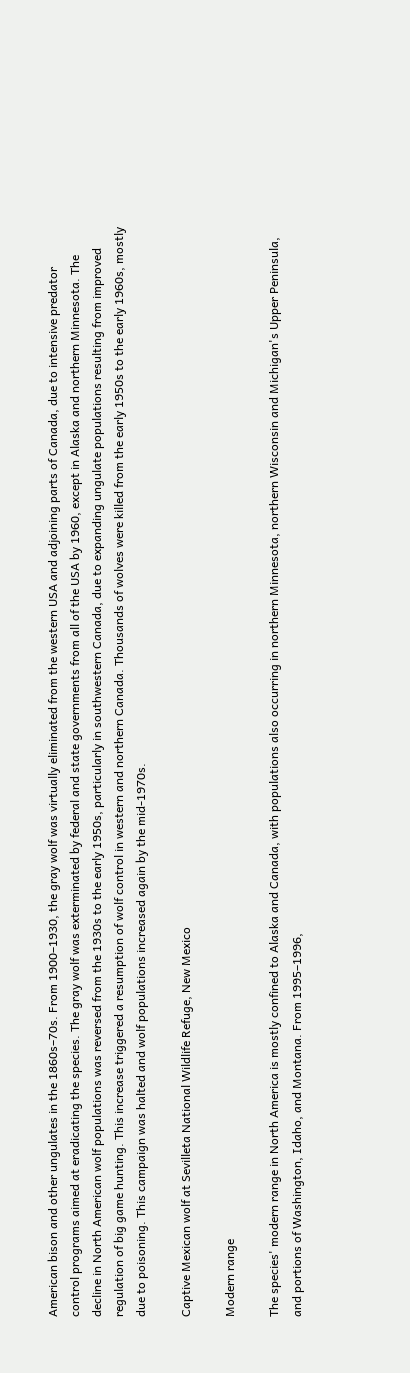American bison and other ungulates in the 1860s–70s. From 1900–1930, the gray wolf was virtually eliminated from the western USA and adjoining parts of Canada, due to intensive predator control programs aimed at eradicating the species. The gray wolf was exterminated by federal and state governments from all of the USA by 1960, except in Alaska and northern Minnesota. The decline in North American wolf populations was reversed from the 1930s to the early 1950s, particularly in southwestern Canada, due to expanding ungulate populations resulting from improved regulation of big game hunting. This increase triggered a resumption of wolf control in western and northern Canada. Thousands of wolves were killed from the early 1950s to the early 1960s, mostly due to poisoning. This campaign was halted and wolf populations increased again by the mid-1970s.

Captive Mexican wolf at Sevilleta National Wildlife Refuge, New Mexico

Modern range

The species' modern range in North America is mostly confined to Alaska and Canada, with populations also occurring in northern Minnesota, northern Wisconsin and Michigan's Upper Peninsula, and portions of Washington, Idaho, and Montana. From 1995–1996,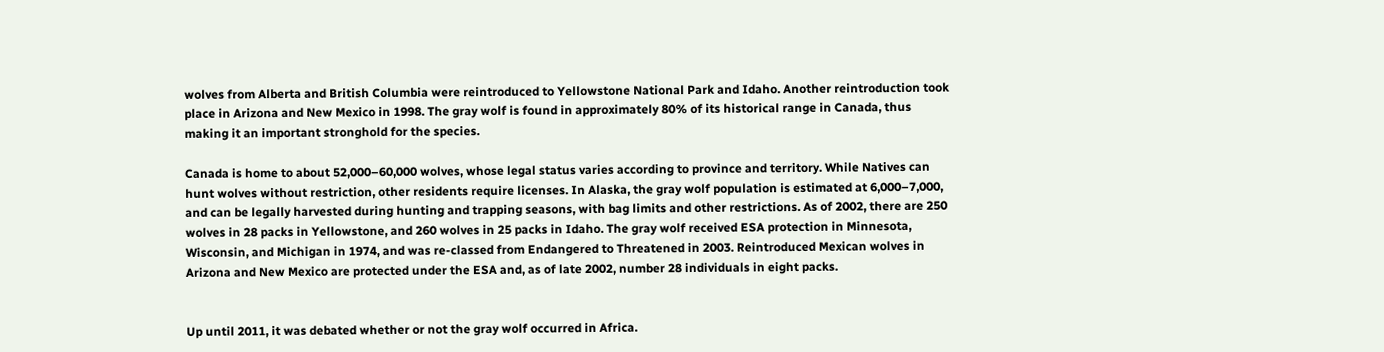wolves from Alberta and British Columbia were reintroduced to Yellowstone National Park and Idaho. Another reintroduction took place in Arizona and New Mexico in 1998. The gray wolf is found in approximately 80% of its historical range in Canada, thus making it an important stronghold for the species.

Canada is home to about 52,000–60,000 wolves, whose legal status varies according to province and territory. While Natives can hunt wolves without restriction, other residents require licenses. In Alaska, the gray wolf population is estimated at 6,000–7,000, and can be legally harvested during hunting and trapping seasons, with bag limits and other restrictions. As of 2002, there are 250 wolves in 28 packs in Yellowstone, and 260 wolves in 25 packs in Idaho. The gray wolf received ESA protection in Minnesota, Wisconsin, and Michigan in 1974, and was re-classed from Endangered to Threatened in 2003. Reintroduced Mexican wolves in Arizona and New Mexico are protected under the ESA and, as of late 2002, number 28 individuals in eight packs.


Up until 2011, it was debated whether or not the gray wolf occurred in Africa.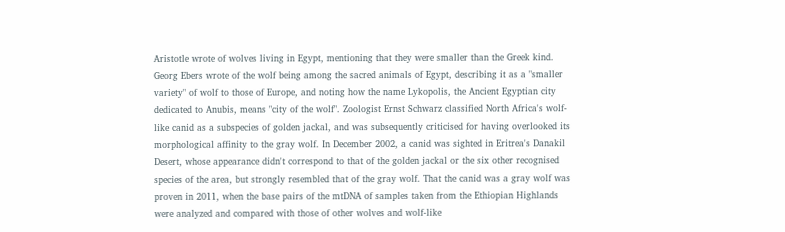Aristotle wrote of wolves living in Egypt, mentioning that they were smaller than the Greek kind. Georg Ebers wrote of the wolf being among the sacred animals of Egypt, describing it as a "smaller variety" of wolf to those of Europe, and noting how the name Lykopolis, the Ancient Egyptian city dedicated to Anubis, means "city of the wolf". Zoologist Ernst Schwarz classified North Africa's wolf-like canid as a subspecies of golden jackal, and was subsequently criticised for having overlooked its morphological affinity to the gray wolf. In December 2002, a canid was sighted in Eritrea's Danakil Desert, whose appearance didn't correspond to that of the golden jackal or the six other recognised species of the area, but strongly resembled that of the gray wolf. That the canid was a gray wolf was proven in 2011, when the base pairs of the mtDNA of samples taken from the Ethiopian Highlands were analyzed and compared with those of other wolves and wolf-like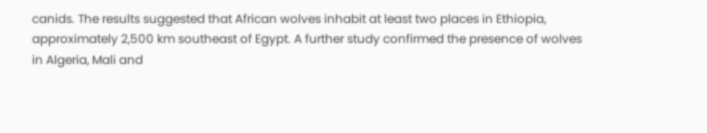canids. The results suggested that African wolves inhabit at least two places in Ethiopia, approximately 2,500 km southeast of Egypt. A further study confirmed the presence of wolves in Algeria, Mali and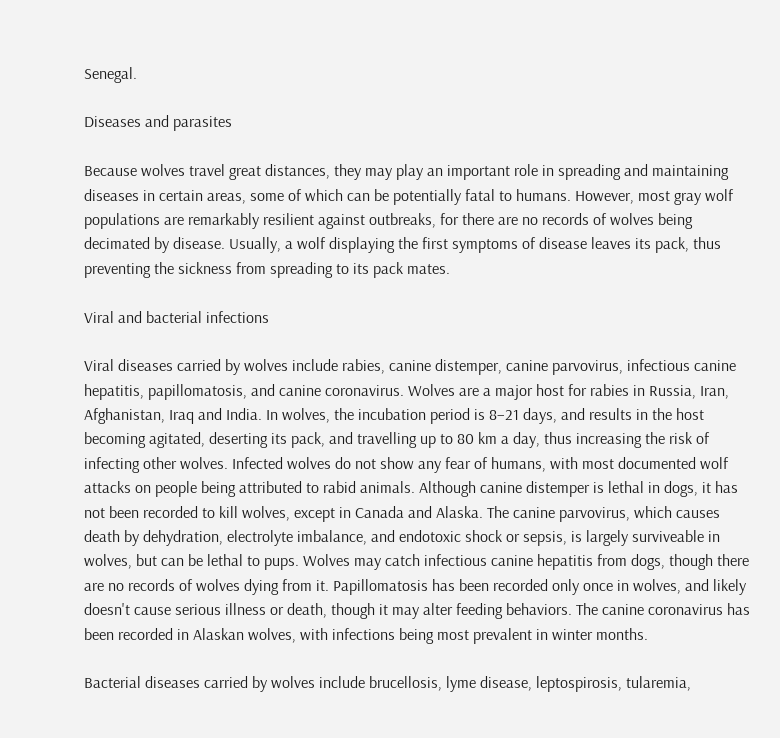Senegal.

Diseases and parasites

Because wolves travel great distances, they may play an important role in spreading and maintaining diseases in certain areas, some of which can be potentially fatal to humans. However, most gray wolf populations are remarkably resilient against outbreaks, for there are no records of wolves being decimated by disease. Usually, a wolf displaying the first symptoms of disease leaves its pack, thus preventing the sickness from spreading to its pack mates.

Viral and bacterial infections

Viral diseases carried by wolves include rabies, canine distemper, canine parvovirus, infectious canine hepatitis, papillomatosis, and canine coronavirus. Wolves are a major host for rabies in Russia, Iran, Afghanistan, Iraq and India. In wolves, the incubation period is 8–21 days, and results in the host becoming agitated, deserting its pack, and travelling up to 80 km a day, thus increasing the risk of infecting other wolves. Infected wolves do not show any fear of humans, with most documented wolf attacks on people being attributed to rabid animals. Although canine distemper is lethal in dogs, it has not been recorded to kill wolves, except in Canada and Alaska. The canine parvovirus, which causes death by dehydration, electrolyte imbalance, and endotoxic shock or sepsis, is largely surviveable in wolves, but can be lethal to pups. Wolves may catch infectious canine hepatitis from dogs, though there are no records of wolves dying from it. Papillomatosis has been recorded only once in wolves, and likely doesn't cause serious illness or death, though it may alter feeding behaviors. The canine coronavirus has been recorded in Alaskan wolves, with infections being most prevalent in winter months.

Bacterial diseases carried by wolves include brucellosis, lyme disease, leptospirosis, tularemia,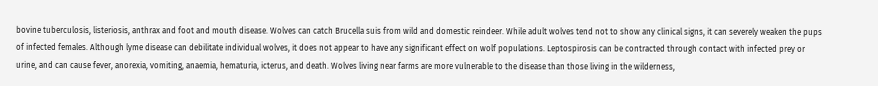bovine tuberculosis, listeriosis, anthrax and foot and mouth disease. Wolves can catch Brucella suis from wild and domestic reindeer. While adult wolves tend not to show any clinical signs, it can severely weaken the pups of infected females. Although lyme disease can debilitate individual wolves, it does not appear to have any significant effect on wolf populations. Leptospirosis can be contracted through contact with infected prey or urine, and can cause fever, anorexia, vomiting, anaemia, hematuria, icterus, and death. Wolves living near farms are more vulnerable to the disease than those living in the wilderness,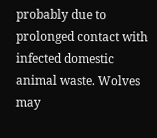probably due to prolonged contact with infected domestic animal waste. Wolves may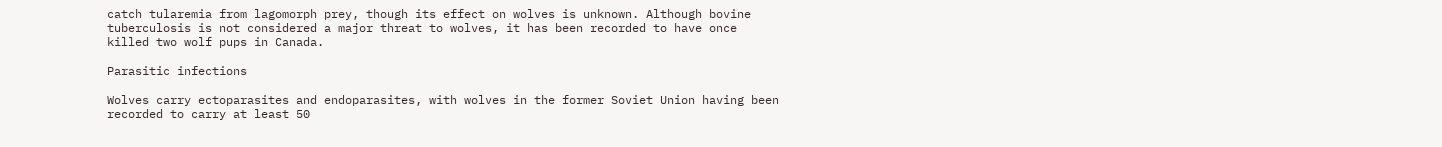catch tularemia from lagomorph prey, though its effect on wolves is unknown. Although bovine tuberculosis is not considered a major threat to wolves, it has been recorded to have once killed two wolf pups in Canada.

Parasitic infections

Wolves carry ectoparasites and endoparasites, with wolves in the former Soviet Union having been recorded to carry at least 50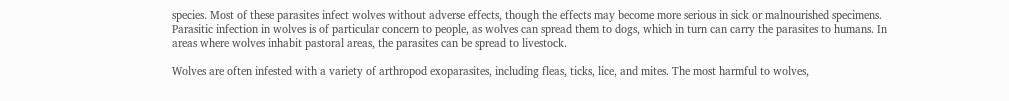species. Most of these parasites infect wolves without adverse effects, though the effects may become more serious in sick or malnourished specimens. Parasitic infection in wolves is of particular concern to people, as wolves can spread them to dogs, which in turn can carry the parasites to humans. In areas where wolves inhabit pastoral areas, the parasites can be spread to livestock.

Wolves are often infested with a variety of arthropod exoparasites, including fleas, ticks, lice, and mites. The most harmful to wolves,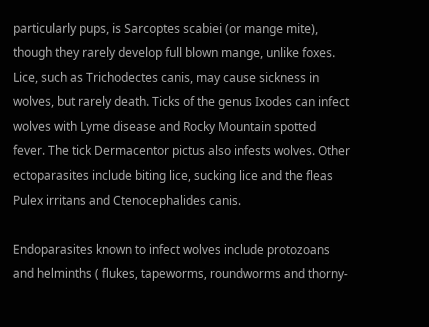particularly pups, is Sarcoptes scabiei (or mange mite), though they rarely develop full blown mange, unlike foxes. Lice, such as Trichodectes canis, may cause sickness in wolves, but rarely death. Ticks of the genus Ixodes can infect wolves with Lyme disease and Rocky Mountain spotted fever. The tick Dermacentor pictus also infests wolves. Other ectoparasites include biting lice, sucking lice and the fleas Pulex irritans and Ctenocephalides canis.

Endoparasites known to infect wolves include protozoans and helminths ( flukes, tapeworms, roundworms and thorny-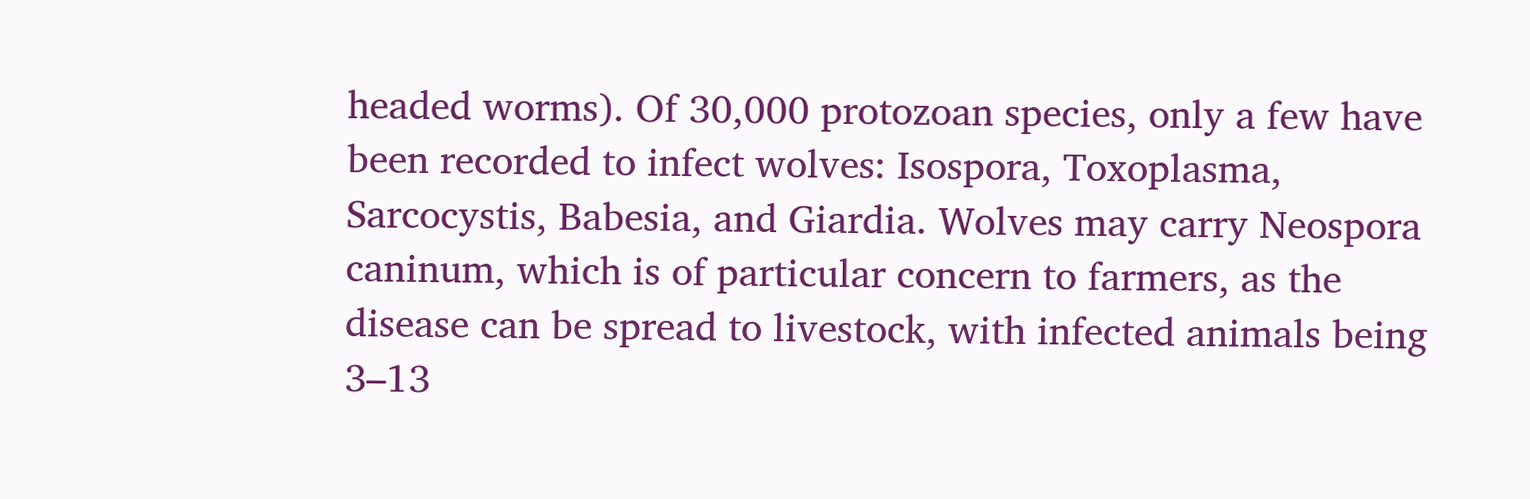headed worms). Of 30,000 protozoan species, only a few have been recorded to infect wolves: Isospora, Toxoplasma, Sarcocystis, Babesia, and Giardia. Wolves may carry Neospora caninum, which is of particular concern to farmers, as the disease can be spread to livestock, with infected animals being 3–13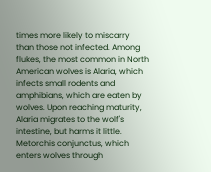times more likely to miscarry than those not infected. Among flukes, the most common in North American wolves is Alaria, which infects small rodents and amphibians, which are eaten by wolves. Upon reaching maturity, Alaria migrates to the wolf's intestine, but harms it little. Metorchis conjunctus, which enters wolves through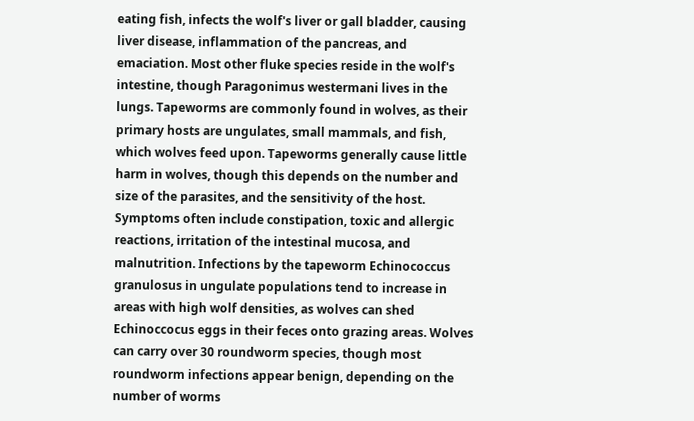eating fish, infects the wolf's liver or gall bladder, causing liver disease, inflammation of the pancreas, and emaciation. Most other fluke species reside in the wolf's intestine, though Paragonimus westermani lives in the lungs. Tapeworms are commonly found in wolves, as their primary hosts are ungulates, small mammals, and fish, which wolves feed upon. Tapeworms generally cause little harm in wolves, though this depends on the number and size of the parasites, and the sensitivity of the host. Symptoms often include constipation, toxic and allergic reactions, irritation of the intestinal mucosa, and malnutrition. Infections by the tapeworm Echinococcus granulosus in ungulate populations tend to increase in areas with high wolf densities, as wolves can shed Echinoccocus eggs in their feces onto grazing areas. Wolves can carry over 30 roundworm species, though most roundworm infections appear benign, depending on the number of worms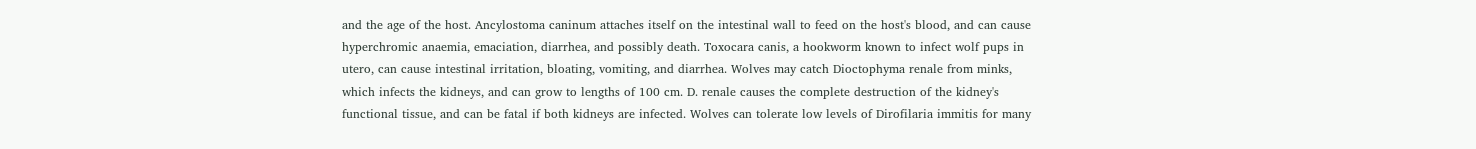and the age of the host. Ancylostoma caninum attaches itself on the intestinal wall to feed on the host's blood, and can cause hyperchromic anaemia, emaciation, diarrhea, and possibly death. Toxocara canis, a hookworm known to infect wolf pups in utero, can cause intestinal irritation, bloating, vomiting, and diarrhea. Wolves may catch Dioctophyma renale from minks, which infects the kidneys, and can grow to lengths of 100 cm. D. renale causes the complete destruction of the kidney's functional tissue, and can be fatal if both kidneys are infected. Wolves can tolerate low levels of Dirofilaria immitis for many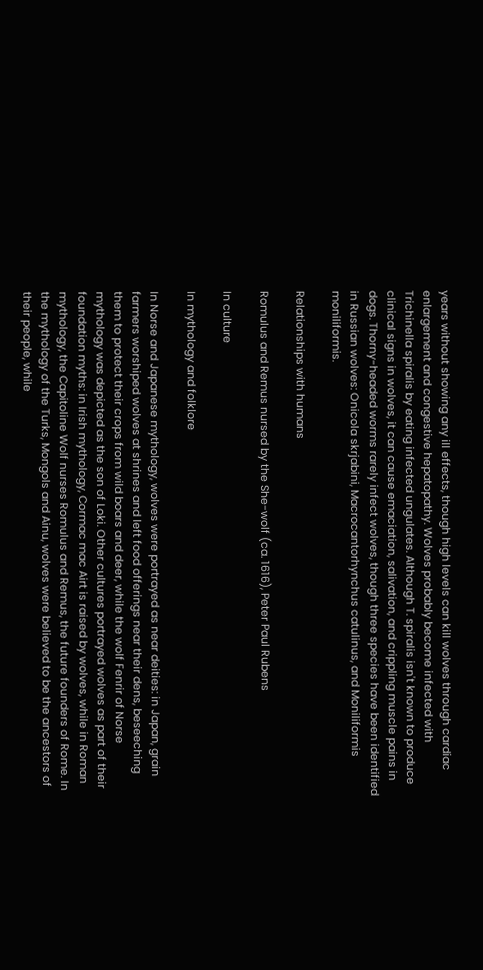years without showing any ill effects, though high levels can kill wolves through cardiac enlargement and congestive hepatopathy. Wolves probably become infected with Trichinella spiralis by eating infected ungulates. Although T. spiralis isn't known to produce clinical signs in wolves, it can cause emaciation, salivation, and crippling muscle pains in dogs. Thorny-headed worms rarely infect wolves, though three species have been identified in Russian wolves: Onicola skrjabini, Macrocantorhynchus catulinus, and Moniliformis moniliformis.

Relationships with humans

Romulus and Remus nursed by the She-wolf (ca. 1616), Peter Paul Rubens

In culture

In mythology and folklore

In Norse and Japanese mythology, wolves were portrayed as near deities: in Japan, grain farmers worshiped wolves at shrines and left food offerings near their dens, beseeching them to protect their crops from wild boars and deer, while the wolf Fenrir of Norse mythology was depicted as the son of Loki. Other cultures portrayed wolves as part of their foundation myths: in Irish mythology, Cormac mac Airt is raised by wolves, while in Roman mythology, the Capitoline Wolf nurses Romulus and Remus, the future founders of Rome. In the mythology of the Turks, Mongols and Ainu, wolves were believed to be the ancestors of their people, while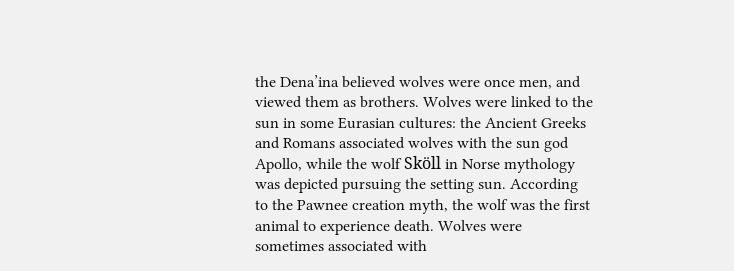the Dena’ina believed wolves were once men, and viewed them as brothers. Wolves were linked to the sun in some Eurasian cultures: the Ancient Greeks and Romans associated wolves with the sun god Apollo, while the wolf Sköll in Norse mythology was depicted pursuing the setting sun. According to the Pawnee creation myth, the wolf was the first animal to experience death. Wolves were sometimes associated with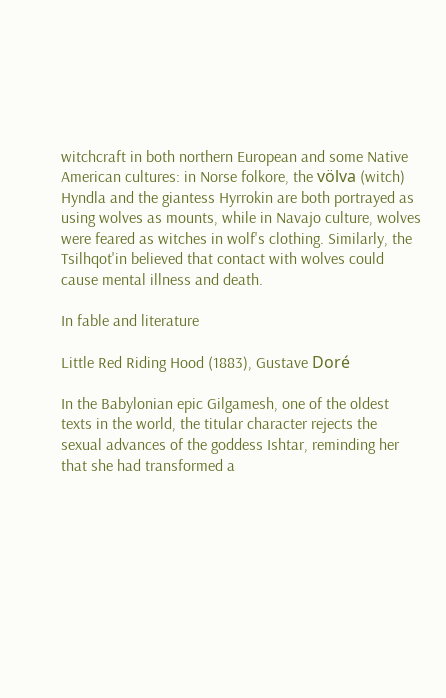witchcraft in both northern European and some Native American cultures: in Norse folkore, the völva (witch) Hyndla and the giantess Hyrrokin are both portrayed as using wolves as mounts, while in Navajo culture, wolves were feared as witches in wolf's clothing. Similarly, the Tsilhqot'in believed that contact with wolves could cause mental illness and death.

In fable and literature

Little Red Riding Hood (1883), Gustave Doré

In the Babylonian epic Gilgamesh, one of the oldest texts in the world, the titular character rejects the sexual advances of the goddess Ishtar, reminding her that she had transformed a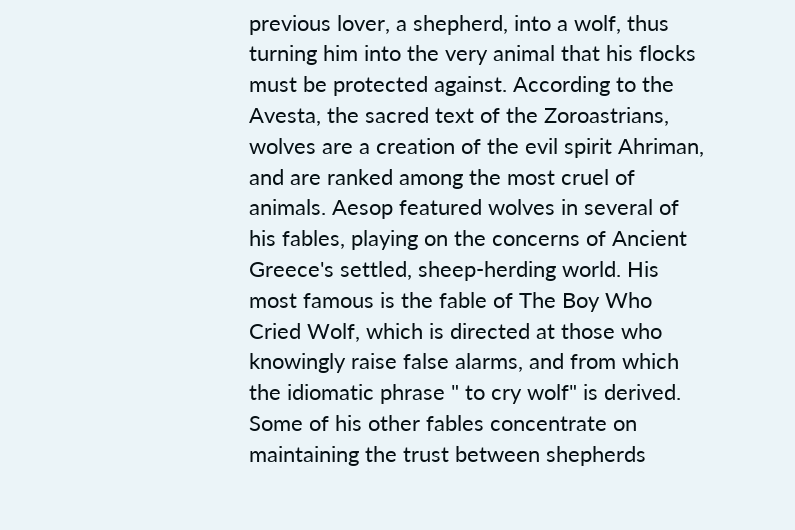previous lover, a shepherd, into a wolf, thus turning him into the very animal that his flocks must be protected against. According to the Avesta, the sacred text of the Zoroastrians, wolves are a creation of the evil spirit Ahriman, and are ranked among the most cruel of animals. Aesop featured wolves in several of his fables, playing on the concerns of Ancient Greece's settled, sheep-herding world. His most famous is the fable of The Boy Who Cried Wolf, which is directed at those who knowingly raise false alarms, and from which the idiomatic phrase " to cry wolf" is derived. Some of his other fables concentrate on maintaining the trust between shepherds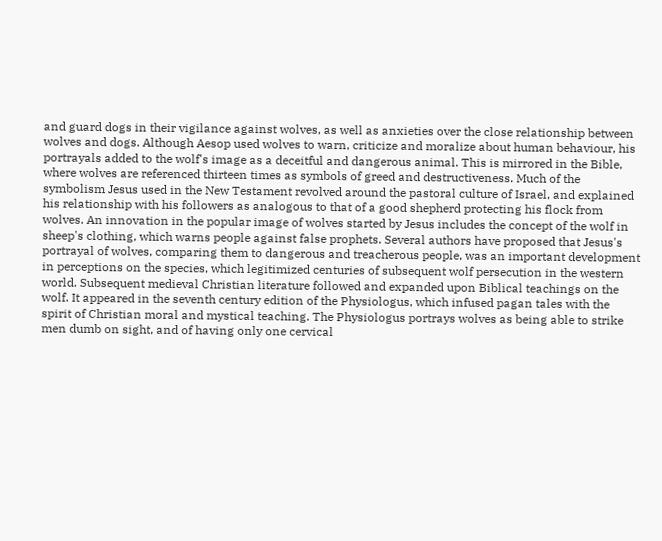and guard dogs in their vigilance against wolves, as well as anxieties over the close relationship between wolves and dogs. Although Aesop used wolves to warn, criticize and moralize about human behaviour, his portrayals added to the wolf's image as a deceitful and dangerous animal. This is mirrored in the Bible, where wolves are referenced thirteen times as symbols of greed and destructiveness. Much of the symbolism Jesus used in the New Testament revolved around the pastoral culture of Israel, and explained his relationship with his followers as analogous to that of a good shepherd protecting his flock from wolves. An innovation in the popular image of wolves started by Jesus includes the concept of the wolf in sheep's clothing, which warns people against false prophets. Several authors have proposed that Jesus's portrayal of wolves, comparing them to dangerous and treacherous people, was an important development in perceptions on the species, which legitimized centuries of subsequent wolf persecution in the western world. Subsequent medieval Christian literature followed and expanded upon Biblical teachings on the wolf. It appeared in the seventh century edition of the Physiologus, which infused pagan tales with the spirit of Christian moral and mystical teaching. The Physiologus portrays wolves as being able to strike men dumb on sight, and of having only one cervical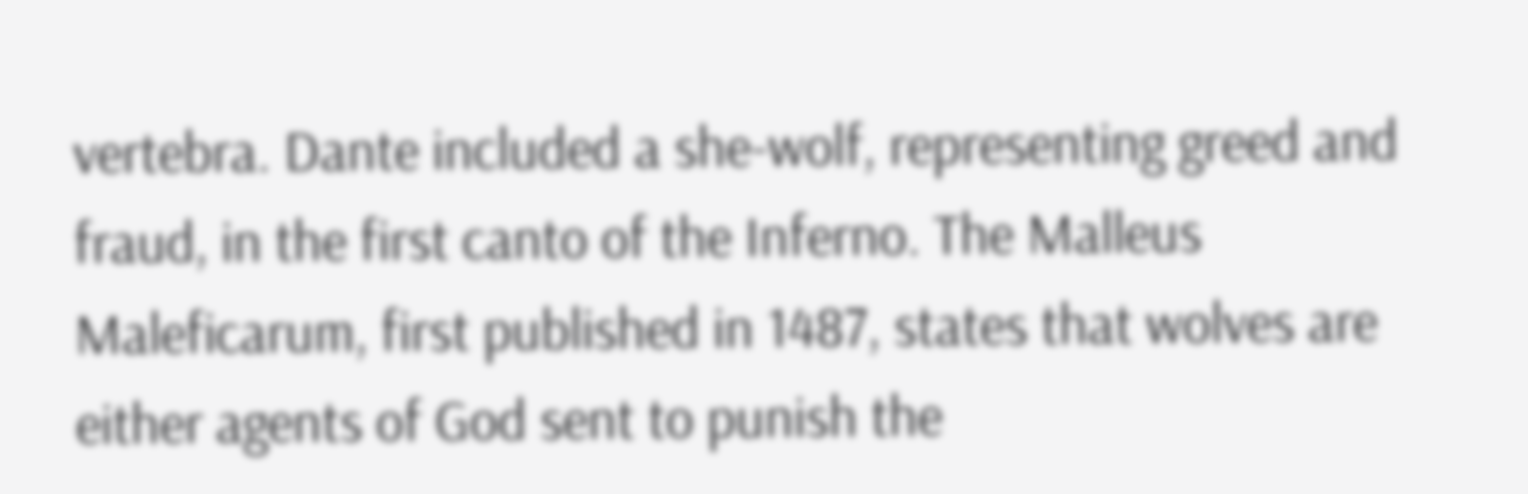vertebra. Dante included a she-wolf, representing greed and fraud, in the first canto of the Inferno. The Malleus Maleficarum, first published in 1487, states that wolves are either agents of God sent to punish the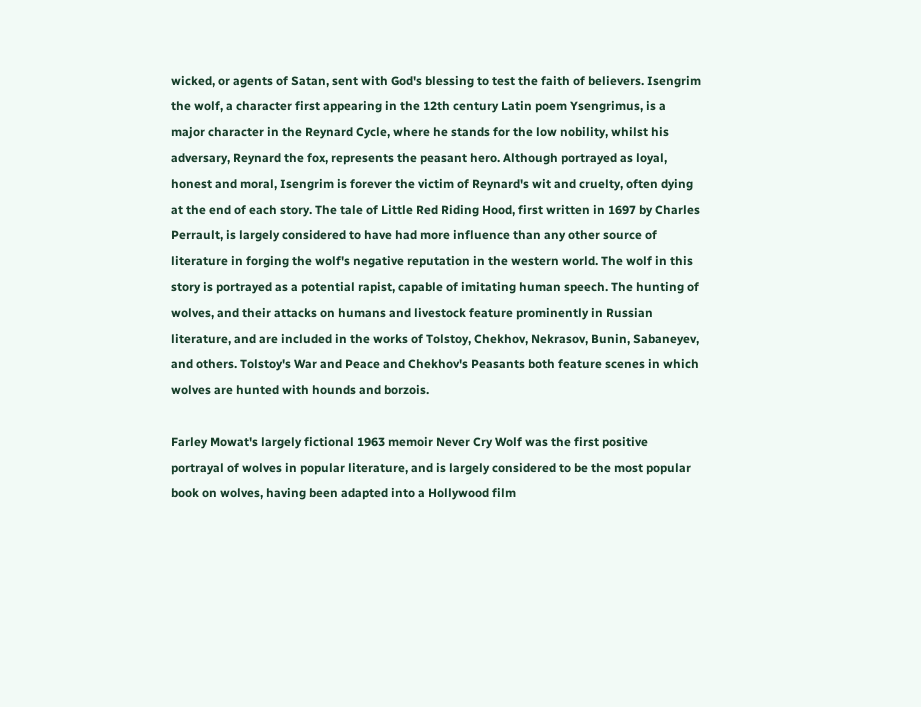wicked, or agents of Satan, sent with God's blessing to test the faith of believers. Isengrim the wolf, a character first appearing in the 12th century Latin poem Ysengrimus, is a major character in the Reynard Cycle, where he stands for the low nobility, whilst his adversary, Reynard the fox, represents the peasant hero. Although portrayed as loyal, honest and moral, Isengrim is forever the victim of Reynard's wit and cruelty, often dying at the end of each story. The tale of Little Red Riding Hood, first written in 1697 by Charles Perrault, is largely considered to have had more influence than any other source of literature in forging the wolf's negative reputation in the western world. The wolf in this story is portrayed as a potential rapist, capable of imitating human speech. The hunting of wolves, and their attacks on humans and livestock feature prominently in Russian literature, and are included in the works of Tolstoy, Chekhov, Nekrasov, Bunin, Sabaneyev, and others. Tolstoy's War and Peace and Chekhov's Peasants both feature scenes in which wolves are hunted with hounds and borzois.

Farley Mowat's largely fictional 1963 memoir Never Cry Wolf was the first positive portrayal of wolves in popular literature, and is largely considered to be the most popular book on wolves, having been adapted into a Hollywood film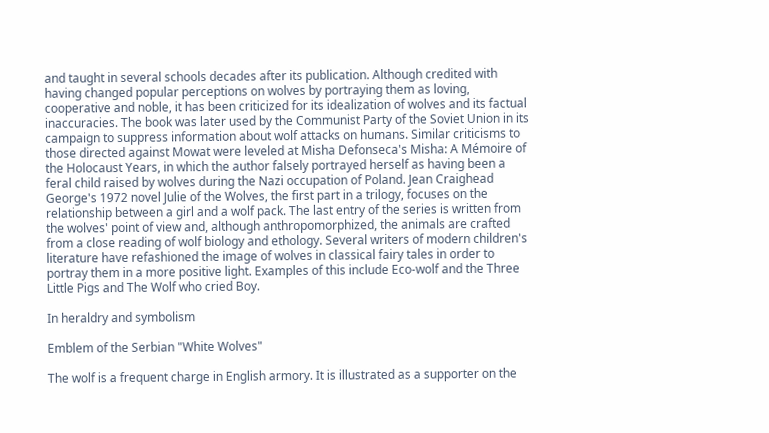and taught in several schools decades after its publication. Although credited with having changed popular perceptions on wolves by portraying them as loving, cooperative and noble, it has been criticized for its idealization of wolves and its factual inaccuracies. The book was later used by the Communist Party of the Soviet Union in its campaign to suppress information about wolf attacks on humans. Similar criticisms to those directed against Mowat were leveled at Misha Defonseca's Misha: A Mémoire of the Holocaust Years, in which the author falsely portrayed herself as having been a feral child raised by wolves during the Nazi occupation of Poland. Jean Craighead George's 1972 novel Julie of the Wolves, the first part in a trilogy, focuses on the relationship between a girl and a wolf pack. The last entry of the series is written from the wolves' point of view and, although anthropomorphized, the animals are crafted from a close reading of wolf biology and ethology. Several writers of modern children's literature have refashioned the image of wolves in classical fairy tales in order to portray them in a more positive light. Examples of this include Eco-wolf and the Three Little Pigs and The Wolf who cried Boy.

In heraldry and symbolism

Emblem of the Serbian "White Wolves"

The wolf is a frequent charge in English armory. It is illustrated as a supporter on the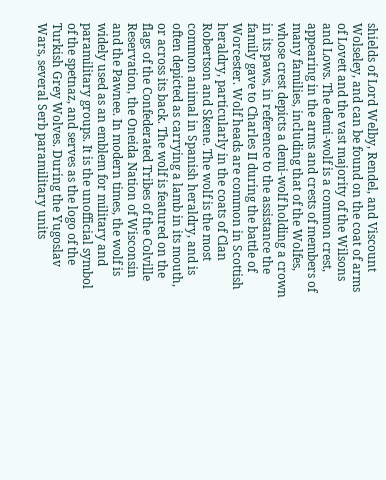shields of Lord Welby, Rendel, and Viscount Wolseley, and can be found on the coat of arms of Lovett and the vast majority of the Wilsons and Lows. The demi-wolf is a common crest, appearing in the arms and crests of members of many families, including that of the Wolfes, whose crest depicts a demi-wolf holding a crown in its paws, in reference to the assistance the family gave to Charles II during the battle of Worcester. Wolf heads are common in Scottish heraldry, particularly in the coats of Clan Robertson and Skene. The wolf is the most common animal in Spanish heraldry, and is often depicted as carrying a lamb in its mouth, or across its back. The wolf is featured on the flags of the Confederated Tribes of the Colville Reservation, the Oneida Nation of Wisconsin and the Pawnee. In modern times, the wolf is widely used as an emblem for military and paramilitary groups. It is the unofficial symbol of the spetnaz, and serves as the logo of the Turkish Grey Wolves. During the Yugoslav Wars, several Serb paramilitary units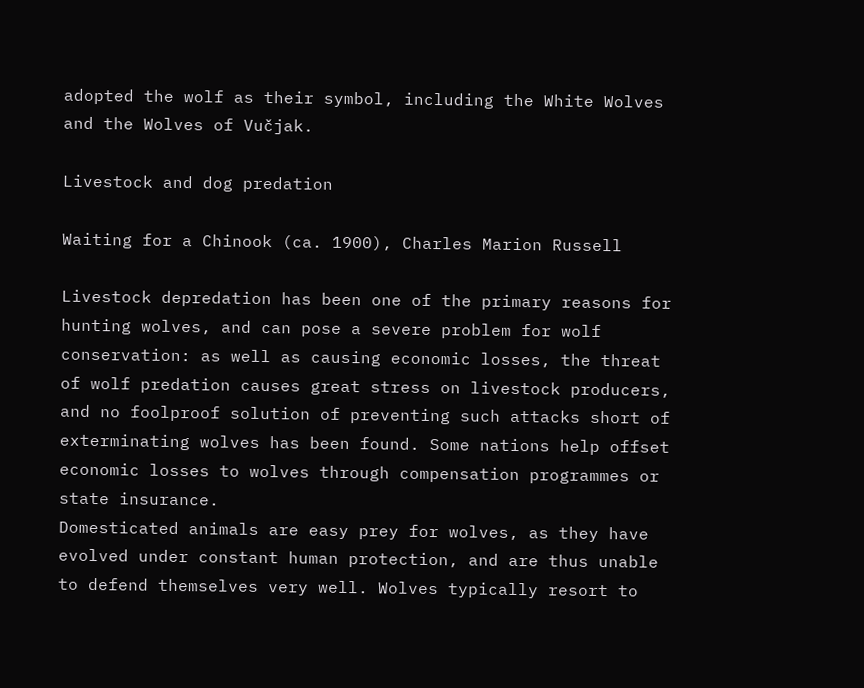adopted the wolf as their symbol, including the White Wolves and the Wolves of Vučjak.

Livestock and dog predation

Waiting for a Chinook (ca. 1900), Charles Marion Russell

Livestock depredation has been one of the primary reasons for hunting wolves, and can pose a severe problem for wolf conservation: as well as causing economic losses, the threat of wolf predation causes great stress on livestock producers, and no foolproof solution of preventing such attacks short of exterminating wolves has been found. Some nations help offset economic losses to wolves through compensation programmes or state insurance.
Domesticated animals are easy prey for wolves, as they have evolved under constant human protection, and are thus unable to defend themselves very well. Wolves typically resort to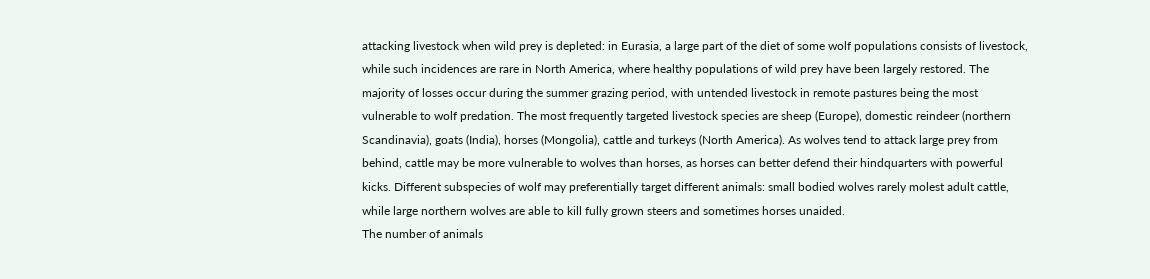attacking livestock when wild prey is depleted: in Eurasia, a large part of the diet of some wolf populations consists of livestock, while such incidences are rare in North America, where healthy populations of wild prey have been largely restored. The majority of losses occur during the summer grazing period, with untended livestock in remote pastures being the most vulnerable to wolf predation. The most frequently targeted livestock species are sheep (Europe), domestic reindeer (northern Scandinavia), goats (India), horses (Mongolia), cattle and turkeys (North America). As wolves tend to attack large prey from behind, cattle may be more vulnerable to wolves than horses, as horses can better defend their hindquarters with powerful kicks. Different subspecies of wolf may preferentially target different animals: small bodied wolves rarely molest adult cattle, while large northern wolves are able to kill fully grown steers and sometimes horses unaided.
The number of animals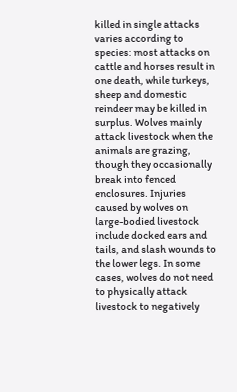killed in single attacks varies according to species: most attacks on cattle and horses result in one death, while turkeys, sheep and domestic reindeer may be killed in surplus. Wolves mainly attack livestock when the animals are grazing, though they occasionally break into fenced enclosures. Injuries caused by wolves on large-bodied livestock include docked ears and tails, and slash wounds to the lower legs. In some cases, wolves do not need to physically attack livestock to negatively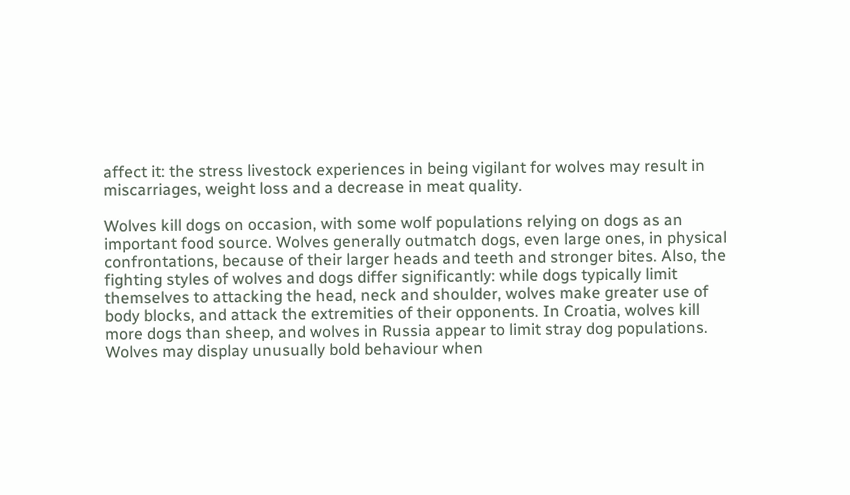affect it: the stress livestock experiences in being vigilant for wolves may result in miscarriages, weight loss and a decrease in meat quality.

Wolves kill dogs on occasion, with some wolf populations relying on dogs as an important food source. Wolves generally outmatch dogs, even large ones, in physical confrontations, because of their larger heads and teeth and stronger bites. Also, the fighting styles of wolves and dogs differ significantly: while dogs typically limit themselves to attacking the head, neck and shoulder, wolves make greater use of body blocks, and attack the extremities of their opponents. In Croatia, wolves kill more dogs than sheep, and wolves in Russia appear to limit stray dog populations. Wolves may display unusually bold behaviour when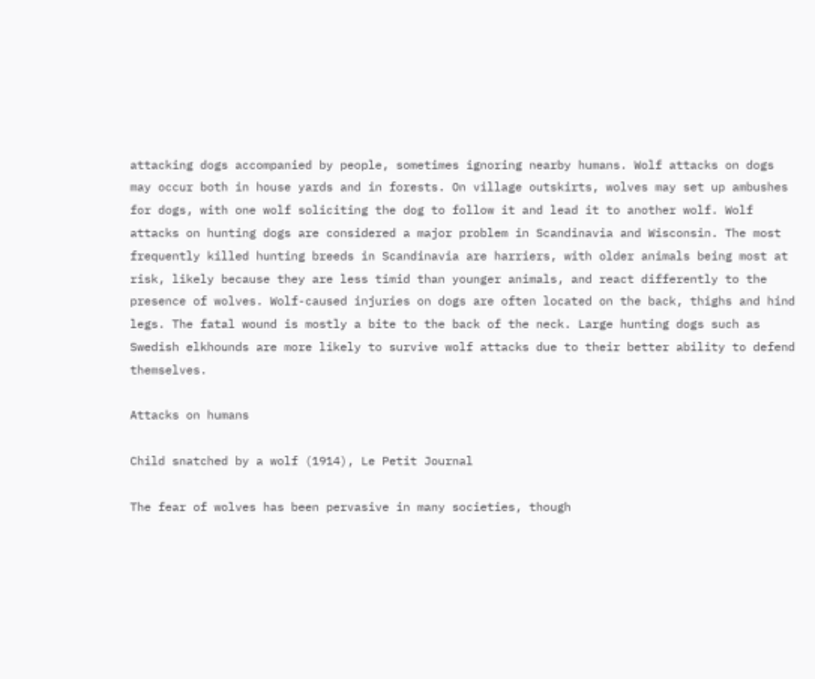attacking dogs accompanied by people, sometimes ignoring nearby humans. Wolf attacks on dogs may occur both in house yards and in forests. On village outskirts, wolves may set up ambushes for dogs, with one wolf soliciting the dog to follow it and lead it to another wolf. Wolf attacks on hunting dogs are considered a major problem in Scandinavia and Wisconsin. The most frequently killed hunting breeds in Scandinavia are harriers, with older animals being most at risk, likely because they are less timid than younger animals, and react differently to the presence of wolves. Wolf-caused injuries on dogs are often located on the back, thighs and hind legs. The fatal wound is mostly a bite to the back of the neck. Large hunting dogs such as Swedish elkhounds are more likely to survive wolf attacks due to their better ability to defend themselves.

Attacks on humans

Child snatched by a wolf (1914), Le Petit Journal

The fear of wolves has been pervasive in many societies, though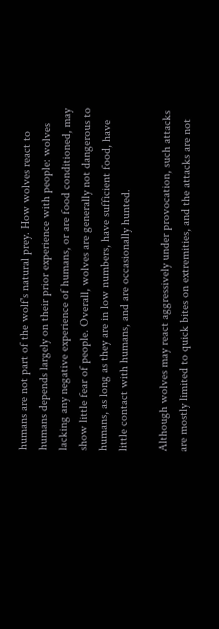humans are not part of the wolf's natural prey. How wolves react to humans depends largely on their prior experience with people: wolves lacking any negative experience of humans, or are food conditioned, may show little fear of people. Overall, wolves are generally not dangerous to humans, as long as they are in low numbers, have sufficient food, have little contact with humans, and are occasionally hunted.

Although wolves may react aggressively under provocation, such attacks are mostly limited to quick bites on extremities, and the attacks are not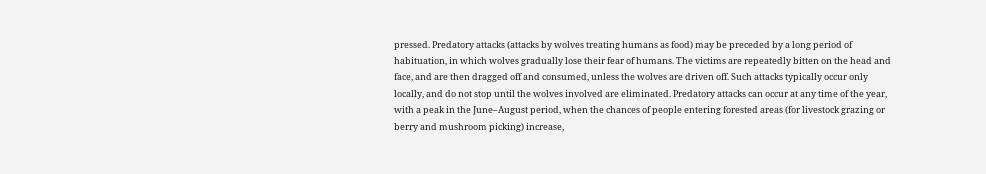pressed. Predatory attacks (attacks by wolves treating humans as food) may be preceded by a long period of habituation, in which wolves gradually lose their fear of humans. The victims are repeatedly bitten on the head and face, and are then dragged off and consumed, unless the wolves are driven off. Such attacks typically occur only locally, and do not stop until the wolves involved are eliminated. Predatory attacks can occur at any time of the year, with a peak in the June–August period, when the chances of people entering forested areas (for livestock grazing or berry and mushroom picking) increase,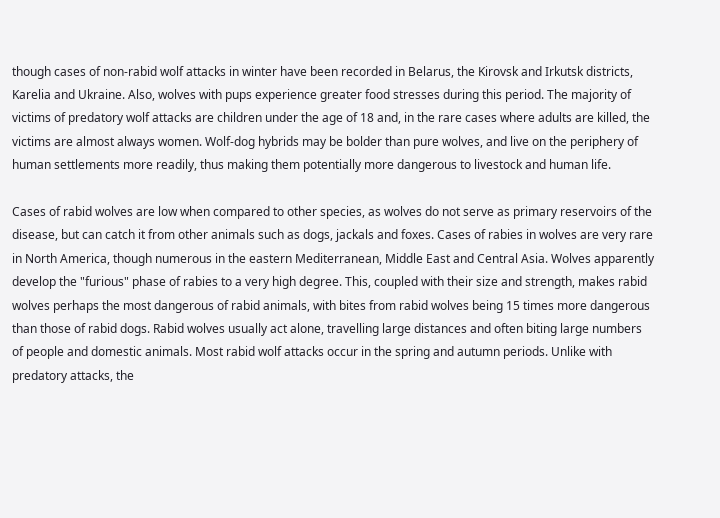though cases of non-rabid wolf attacks in winter have been recorded in Belarus, the Kirovsk and Irkutsk districts, Karelia and Ukraine. Also, wolves with pups experience greater food stresses during this period. The majority of victims of predatory wolf attacks are children under the age of 18 and, in the rare cases where adults are killed, the victims are almost always women. Wolf-dog hybrids may be bolder than pure wolves, and live on the periphery of human settlements more readily, thus making them potentially more dangerous to livestock and human life.

Cases of rabid wolves are low when compared to other species, as wolves do not serve as primary reservoirs of the disease, but can catch it from other animals such as dogs, jackals and foxes. Cases of rabies in wolves are very rare in North America, though numerous in the eastern Mediterranean, Middle East and Central Asia. Wolves apparently develop the "furious" phase of rabies to a very high degree. This, coupled with their size and strength, makes rabid wolves perhaps the most dangerous of rabid animals, with bites from rabid wolves being 15 times more dangerous than those of rabid dogs. Rabid wolves usually act alone, travelling large distances and often biting large numbers of people and domestic animals. Most rabid wolf attacks occur in the spring and autumn periods. Unlike with predatory attacks, the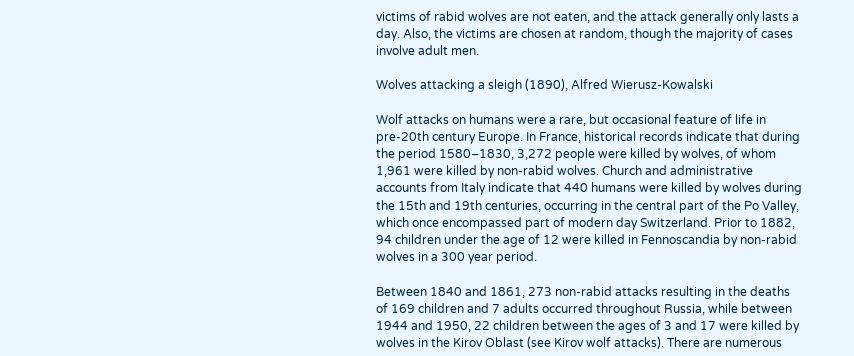victims of rabid wolves are not eaten, and the attack generally only lasts a day. Also, the victims are chosen at random, though the majority of cases involve adult men.

Wolves attacking a sleigh (1890), Alfred Wierusz-Kowalski

Wolf attacks on humans were a rare, but occasional feature of life in pre-20th century Europe. In France, historical records indicate that during the period 1580–1830, 3,272 people were killed by wolves, of whom 1,961 were killed by non-rabid wolves. Church and administrative accounts from Italy indicate that 440 humans were killed by wolves during the 15th and 19th centuries, occurring in the central part of the Po Valley, which once encompassed part of modern day Switzerland. Prior to 1882, 94 children under the age of 12 were killed in Fennoscandia by non-rabid wolves in a 300 year period.

Between 1840 and 1861, 273 non-rabid attacks resulting in the deaths of 169 children and 7 adults occurred throughout Russia, while between 1944 and 1950, 22 children between the ages of 3 and 17 were killed by wolves in the Kirov Oblast (see Kirov wolf attacks). There are numerous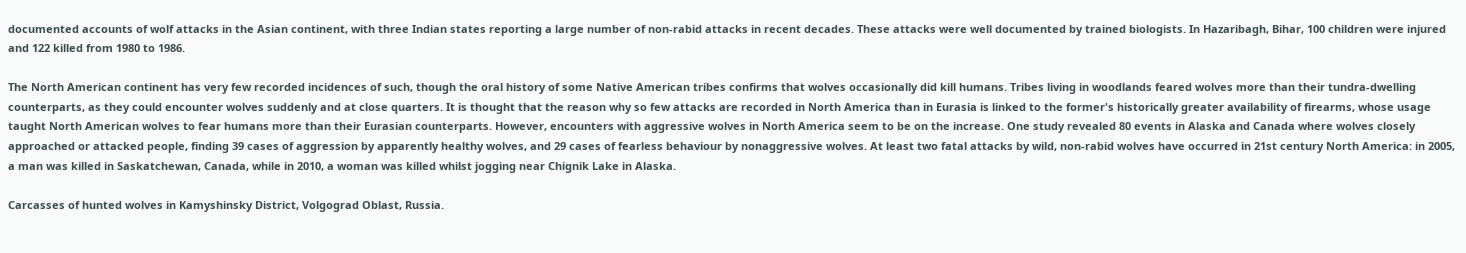documented accounts of wolf attacks in the Asian continent, with three Indian states reporting a large number of non-rabid attacks in recent decades. These attacks were well documented by trained biologists. In Hazaribagh, Bihar, 100 children were injured and 122 killed from 1980 to 1986.

The North American continent has very few recorded incidences of such, though the oral history of some Native American tribes confirms that wolves occasionally did kill humans. Tribes living in woodlands feared wolves more than their tundra-dwelling counterparts, as they could encounter wolves suddenly and at close quarters. It is thought that the reason why so few attacks are recorded in North America than in Eurasia is linked to the former's historically greater availability of firearms, whose usage taught North American wolves to fear humans more than their Eurasian counterparts. However, encounters with aggressive wolves in North America seem to be on the increase. One study revealed 80 events in Alaska and Canada where wolves closely approached or attacked people, finding 39 cases of aggression by apparently healthy wolves, and 29 cases of fearless behaviour by nonaggressive wolves. At least two fatal attacks by wild, non-rabid wolves have occurred in 21st century North America: in 2005, a man was killed in Saskatchewan, Canada, while in 2010, a woman was killed whilst jogging near Chignik Lake in Alaska.

Carcasses of hunted wolves in Kamyshinsky District, Volgograd Oblast, Russia.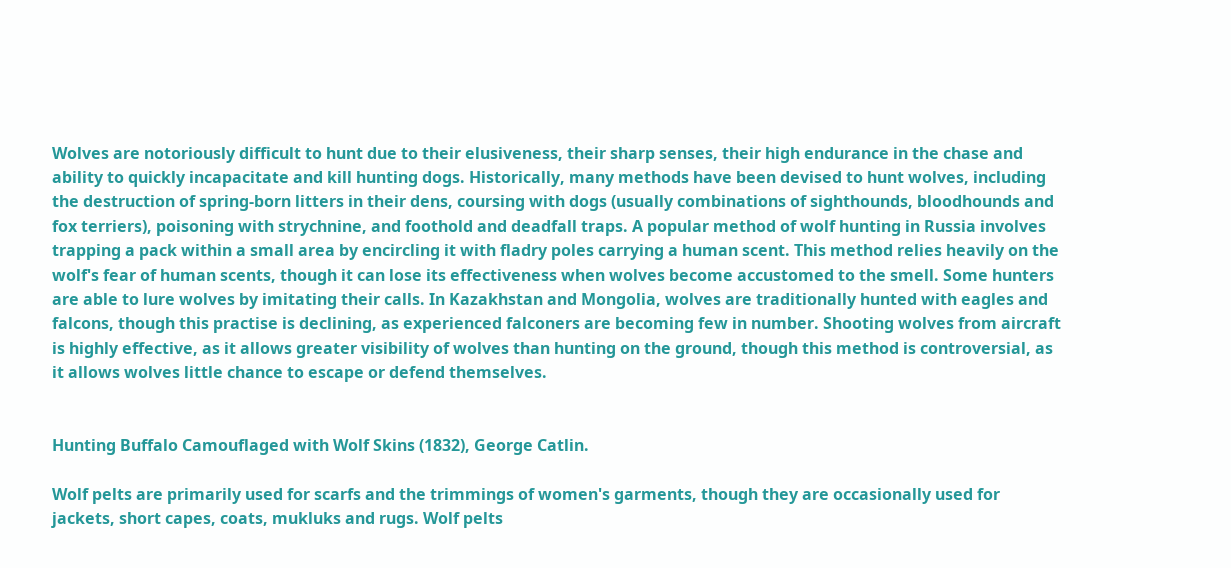Wolves are notoriously difficult to hunt due to their elusiveness, their sharp senses, their high endurance in the chase and ability to quickly incapacitate and kill hunting dogs. Historically, many methods have been devised to hunt wolves, including the destruction of spring-born litters in their dens, coursing with dogs (usually combinations of sighthounds, bloodhounds and fox terriers), poisoning with strychnine, and foothold and deadfall traps. A popular method of wolf hunting in Russia involves trapping a pack within a small area by encircling it with fladry poles carrying a human scent. This method relies heavily on the wolf's fear of human scents, though it can lose its effectiveness when wolves become accustomed to the smell. Some hunters are able to lure wolves by imitating their calls. In Kazakhstan and Mongolia, wolves are traditionally hunted with eagles and falcons, though this practise is declining, as experienced falconers are becoming few in number. Shooting wolves from aircraft is highly effective, as it allows greater visibility of wolves than hunting on the ground, though this method is controversial, as it allows wolves little chance to escape or defend themselves.


Hunting Buffalo Camouflaged with Wolf Skins (1832), George Catlin.

Wolf pelts are primarily used for scarfs and the trimmings of women's garments, though they are occasionally used for jackets, short capes, coats, mukluks and rugs. Wolf pelts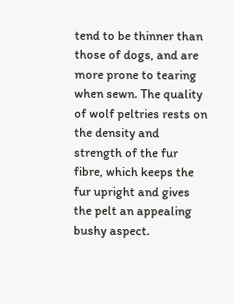tend to be thinner than those of dogs, and are more prone to tearing when sewn. The quality of wolf peltries rests on the density and strength of the fur fibre, which keeps the fur upright and gives the pelt an appealing bushy aspect.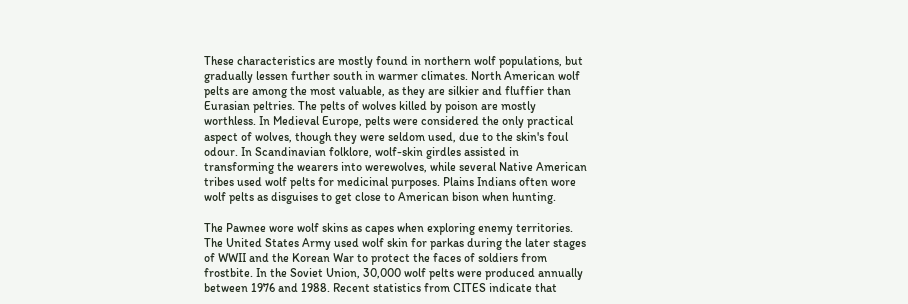These characteristics are mostly found in northern wolf populations, but gradually lessen further south in warmer climates. North American wolf pelts are among the most valuable, as they are silkier and fluffier than Eurasian peltries. The pelts of wolves killed by poison are mostly worthless. In Medieval Europe, pelts were considered the only practical aspect of wolves, though they were seldom used, due to the skin's foul odour. In Scandinavian folklore, wolf-skin girdles assisted in transforming the wearers into werewolves, while several Native American tribes used wolf pelts for medicinal purposes. Plains Indians often wore wolf pelts as disguises to get close to American bison when hunting.

The Pawnee wore wolf skins as capes when exploring enemy territories. The United States Army used wolf skin for parkas during the later stages of WWII and the Korean War to protect the faces of soldiers from frostbite. In the Soviet Union, 30,000 wolf pelts were produced annually between 1976 and 1988. Recent statistics from CITES indicate that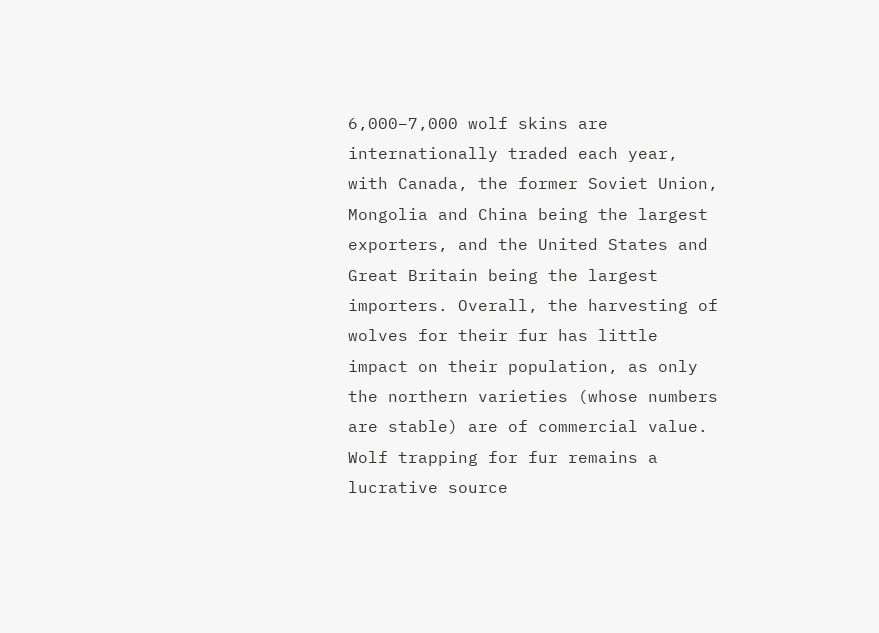6,000–7,000 wolf skins are internationally traded each year, with Canada, the former Soviet Union, Mongolia and China being the largest exporters, and the United States and Great Britain being the largest importers. Overall, the harvesting of wolves for their fur has little impact on their population, as only the northern varieties (whose numbers are stable) are of commercial value. Wolf trapping for fur remains a lucrative source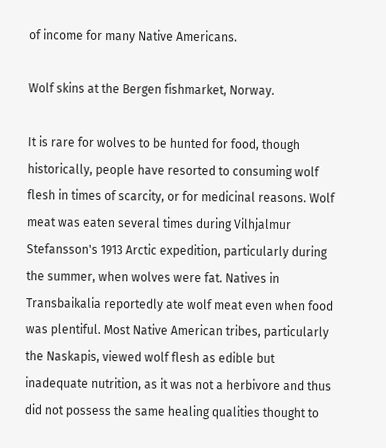of income for many Native Americans.

Wolf skins at the Bergen fishmarket, Norway.

It is rare for wolves to be hunted for food, though historically, people have resorted to consuming wolf flesh in times of scarcity, or for medicinal reasons. Wolf meat was eaten several times during Vilhjalmur Stefansson's 1913 Arctic expedition, particularly during the summer, when wolves were fat. Natives in Transbaikalia reportedly ate wolf meat even when food was plentiful. Most Native American tribes, particularly the Naskapis, viewed wolf flesh as edible but inadequate nutrition, as it was not a herbivore and thus did not possess the same healing qualities thought to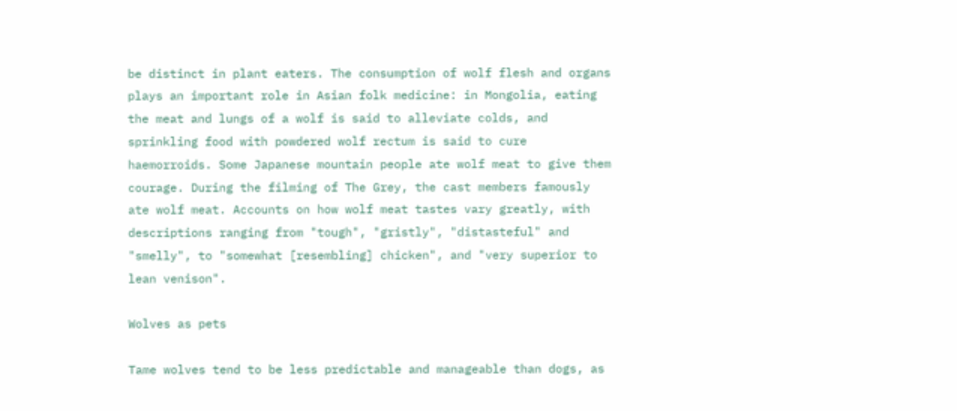be distinct in plant eaters. The consumption of wolf flesh and organs plays an important role in Asian folk medicine: in Mongolia, eating the meat and lungs of a wolf is said to alleviate colds, and sprinkling food with powdered wolf rectum is said to cure haemorroids. Some Japanese mountain people ate wolf meat to give them courage. During the filming of The Grey, the cast members famously ate wolf meat. Accounts on how wolf meat tastes vary greatly, with descriptions ranging from "tough", "gristly", "distasteful" and "smelly", to "somewhat [resembling] chicken", and "very superior to lean venison".

Wolves as pets

Tame wolves tend to be less predictable and manageable than dogs, as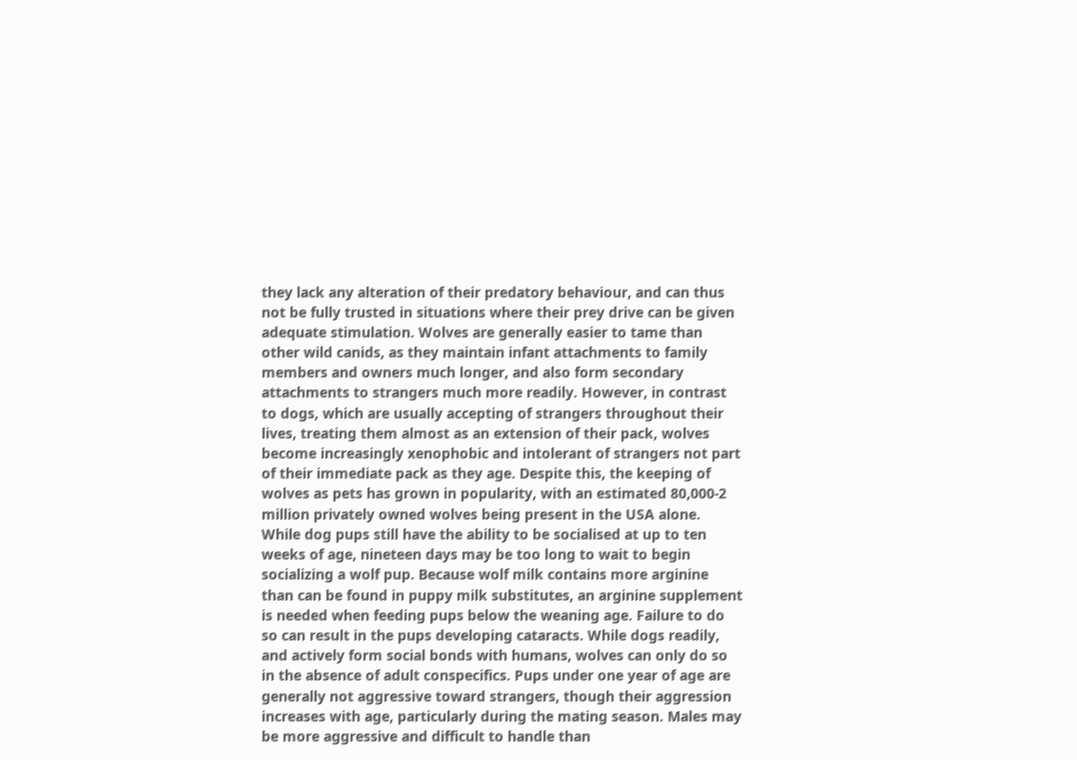they lack any alteration of their predatory behaviour, and can thus not be fully trusted in situations where their prey drive can be given adequate stimulation. Wolves are generally easier to tame than other wild canids, as they maintain infant attachments to family members and owners much longer, and also form secondary attachments to strangers much more readily. However, in contrast to dogs, which are usually accepting of strangers throughout their lives, treating them almost as an extension of their pack, wolves become increasingly xenophobic and intolerant of strangers not part of their immediate pack as they age. Despite this, the keeping of wolves as pets has grown in popularity, with an estimated 80,000-2 million privately owned wolves being present in the USA alone. While dog pups still have the ability to be socialised at up to ten weeks of age, nineteen days may be too long to wait to begin socializing a wolf pup. Because wolf milk contains more arginine than can be found in puppy milk substitutes, an arginine supplement is needed when feeding pups below the weaning age. Failure to do so can result in the pups developing cataracts. While dogs readily, and actively form social bonds with humans, wolves can only do so in the absence of adult conspecifics. Pups under one year of age are generally not aggressive toward strangers, though their aggression increases with age, particularly during the mating season. Males may be more aggressive and difficult to handle than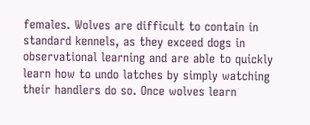females. Wolves are difficult to contain in standard kennels, as they exceed dogs in observational learning and are able to quickly learn how to undo latches by simply watching their handlers do so. Once wolves learn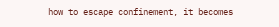how to escape confinement, it becomes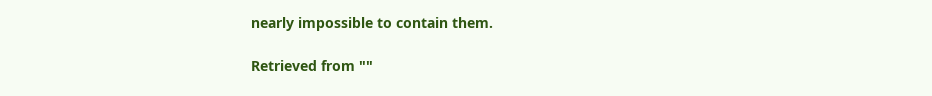nearly impossible to contain them.

Retrieved from ""